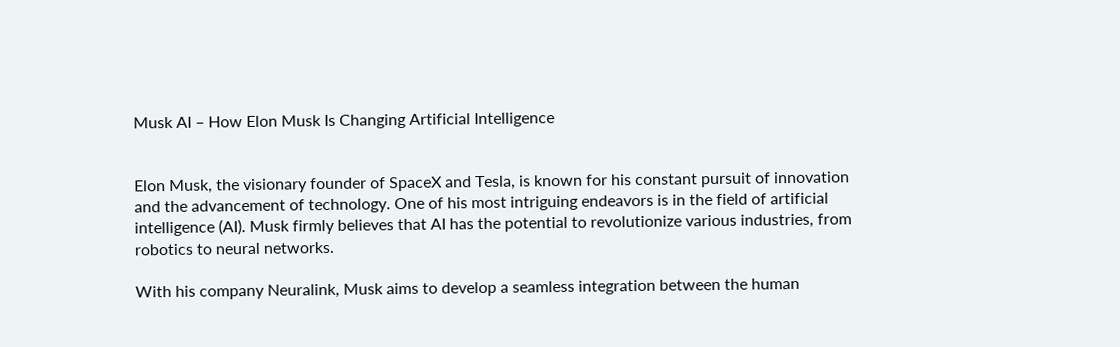Musk AI – How Elon Musk Is Changing Artificial Intelligence


Elon Musk, the visionary founder of SpaceX and Tesla, is known for his constant pursuit of innovation and the advancement of technology. One of his most intriguing endeavors is in the field of artificial intelligence (AI). Musk firmly believes that AI has the potential to revolutionize various industries, from robotics to neural networks.

With his company Neuralink, Musk aims to develop a seamless integration between the human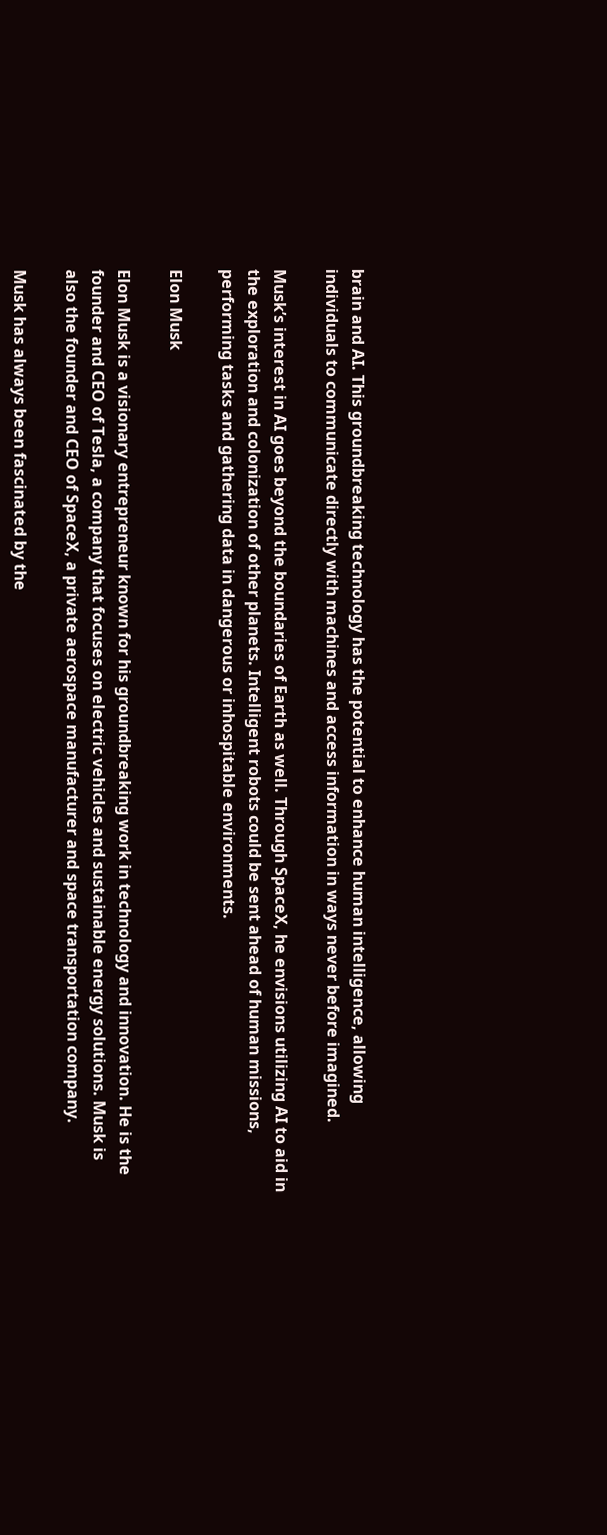brain and AI. This groundbreaking technology has the potential to enhance human intelligence, allowing individuals to communicate directly with machines and access information in ways never before imagined.

Musk’s interest in AI goes beyond the boundaries of Earth as well. Through SpaceX, he envisions utilizing AI to aid in the exploration and colonization of other planets. Intelligent robots could be sent ahead of human missions, performing tasks and gathering data in dangerous or inhospitable environments.

Elon Musk

Elon Musk is a visionary entrepreneur known for his groundbreaking work in technology and innovation. He is the founder and CEO of Tesla, a company that focuses on electric vehicles and sustainable energy solutions. Musk is also the founder and CEO of SpaceX, a private aerospace manufacturer and space transportation company.

Musk has always been fascinated by the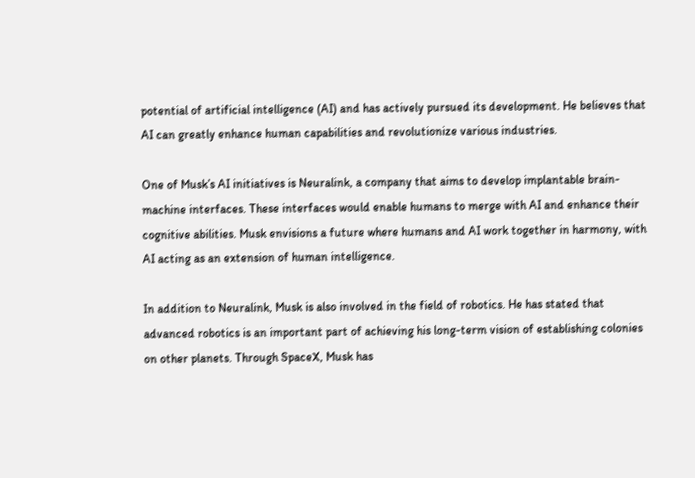potential of artificial intelligence (AI) and has actively pursued its development. He believes that AI can greatly enhance human capabilities and revolutionize various industries.

One of Musk’s AI initiatives is Neuralink, a company that aims to develop implantable brain-machine interfaces. These interfaces would enable humans to merge with AI and enhance their cognitive abilities. Musk envisions a future where humans and AI work together in harmony, with AI acting as an extension of human intelligence.

In addition to Neuralink, Musk is also involved in the field of robotics. He has stated that advanced robotics is an important part of achieving his long-term vision of establishing colonies on other planets. Through SpaceX, Musk has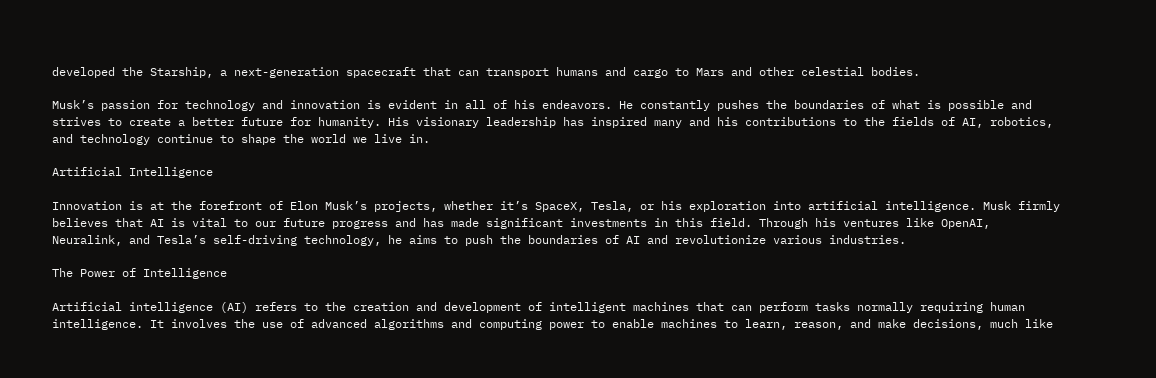developed the Starship, a next-generation spacecraft that can transport humans and cargo to Mars and other celestial bodies.

Musk’s passion for technology and innovation is evident in all of his endeavors. He constantly pushes the boundaries of what is possible and strives to create a better future for humanity. His visionary leadership has inspired many and his contributions to the fields of AI, robotics, and technology continue to shape the world we live in.

Artificial Intelligence

Innovation is at the forefront of Elon Musk’s projects, whether it’s SpaceX, Tesla, or his exploration into artificial intelligence. Musk firmly believes that AI is vital to our future progress and has made significant investments in this field. Through his ventures like OpenAI, Neuralink, and Tesla’s self-driving technology, he aims to push the boundaries of AI and revolutionize various industries.

The Power of Intelligence

Artificial intelligence (AI) refers to the creation and development of intelligent machines that can perform tasks normally requiring human intelligence. It involves the use of advanced algorithms and computing power to enable machines to learn, reason, and make decisions, much like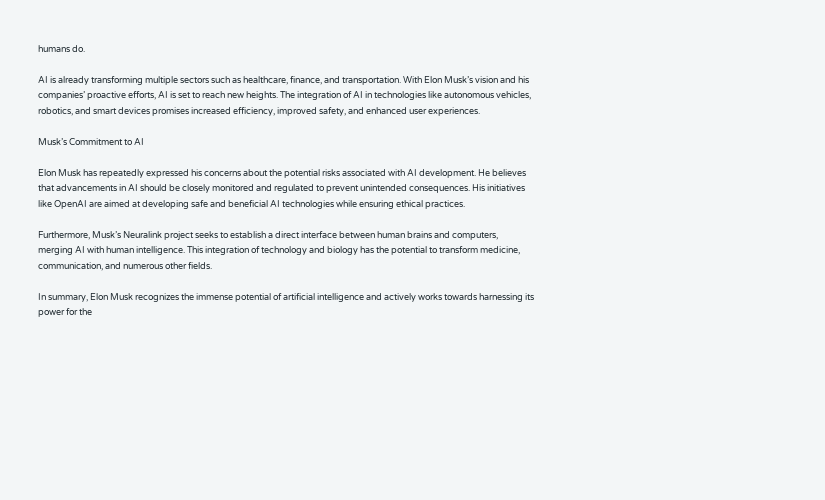humans do.

AI is already transforming multiple sectors such as healthcare, finance, and transportation. With Elon Musk’s vision and his companies’ proactive efforts, AI is set to reach new heights. The integration of AI in technologies like autonomous vehicles, robotics, and smart devices promises increased efficiency, improved safety, and enhanced user experiences.

Musk’s Commitment to AI

Elon Musk has repeatedly expressed his concerns about the potential risks associated with AI development. He believes that advancements in AI should be closely monitored and regulated to prevent unintended consequences. His initiatives like OpenAI are aimed at developing safe and beneficial AI technologies while ensuring ethical practices.

Furthermore, Musk’s Neuralink project seeks to establish a direct interface between human brains and computers, merging AI with human intelligence. This integration of technology and biology has the potential to transform medicine, communication, and numerous other fields.

In summary, Elon Musk recognizes the immense potential of artificial intelligence and actively works towards harnessing its power for the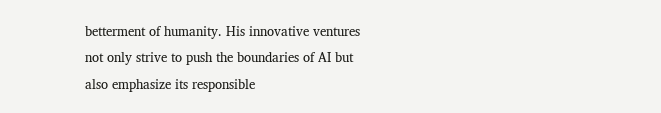betterment of humanity. His innovative ventures not only strive to push the boundaries of AI but also emphasize its responsible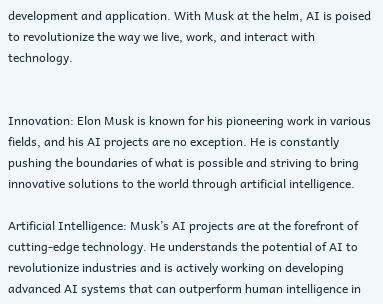development and application. With Musk at the helm, AI is poised to revolutionize the way we live, work, and interact with technology.


Innovation: Elon Musk is known for his pioneering work in various fields, and his AI projects are no exception. He is constantly pushing the boundaries of what is possible and striving to bring innovative solutions to the world through artificial intelligence.

Artificial Intelligence: Musk’s AI projects are at the forefront of cutting-edge technology. He understands the potential of AI to revolutionize industries and is actively working on developing advanced AI systems that can outperform human intelligence in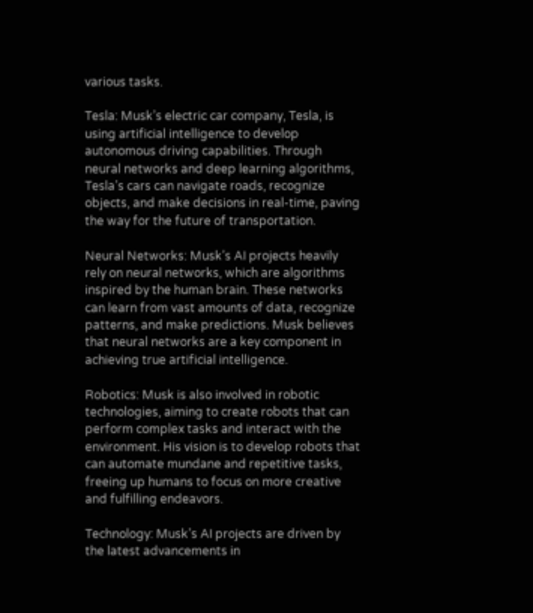various tasks.

Tesla: Musk’s electric car company, Tesla, is using artificial intelligence to develop autonomous driving capabilities. Through neural networks and deep learning algorithms, Tesla’s cars can navigate roads, recognize objects, and make decisions in real-time, paving the way for the future of transportation.

Neural Networks: Musk’s AI projects heavily rely on neural networks, which are algorithms inspired by the human brain. These networks can learn from vast amounts of data, recognize patterns, and make predictions. Musk believes that neural networks are a key component in achieving true artificial intelligence.

Robotics: Musk is also involved in robotic technologies, aiming to create robots that can perform complex tasks and interact with the environment. His vision is to develop robots that can automate mundane and repetitive tasks, freeing up humans to focus on more creative and fulfilling endeavors.

Technology: Musk’s AI projects are driven by the latest advancements in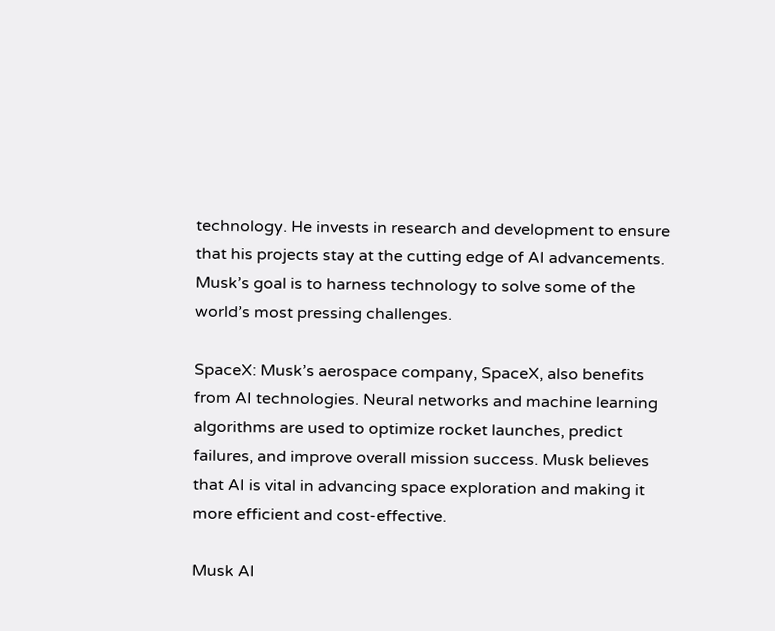technology. He invests in research and development to ensure that his projects stay at the cutting edge of AI advancements. Musk’s goal is to harness technology to solve some of the world’s most pressing challenges.

SpaceX: Musk’s aerospace company, SpaceX, also benefits from AI technologies. Neural networks and machine learning algorithms are used to optimize rocket launches, predict failures, and improve overall mission success. Musk believes that AI is vital in advancing space exploration and making it more efficient and cost-effective.

Musk AI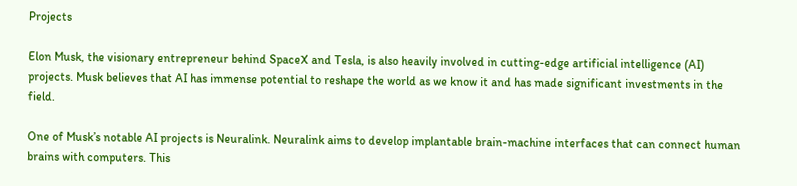Projects

Elon Musk, the visionary entrepreneur behind SpaceX and Tesla, is also heavily involved in cutting-edge artificial intelligence (AI) projects. Musk believes that AI has immense potential to reshape the world as we know it and has made significant investments in the field.

One of Musk’s notable AI projects is Neuralink. Neuralink aims to develop implantable brain-machine interfaces that can connect human brains with computers. This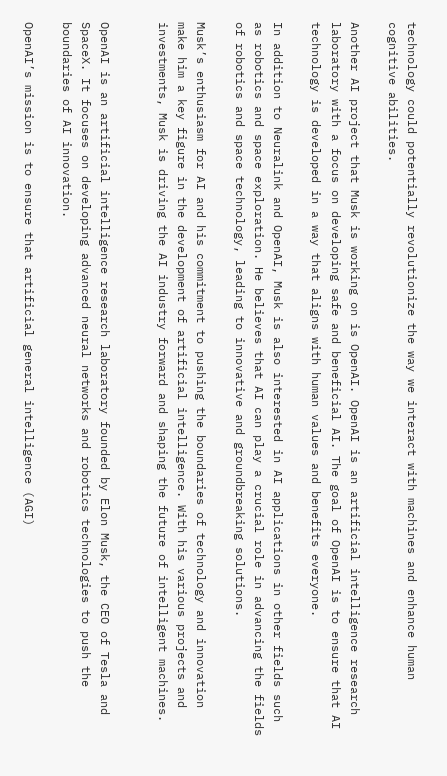technology could potentially revolutionize the way we interact with machines and enhance human cognitive abilities.

Another AI project that Musk is working on is OpenAI. OpenAI is an artificial intelligence research laboratory with a focus on developing safe and beneficial AI. The goal of OpenAI is to ensure that AI technology is developed in a way that aligns with human values and benefits everyone.

In addition to Neuralink and OpenAI, Musk is also interested in AI applications in other fields such as robotics and space exploration. He believes that AI can play a crucial role in advancing the fields of robotics and space technology, leading to innovative and groundbreaking solutions.

Musk’s enthusiasm for AI and his commitment to pushing the boundaries of technology and innovation make him a key figure in the development of artificial intelligence. With his various projects and investments, Musk is driving the AI industry forward and shaping the future of intelligent machines.


OpenAI is an artificial intelligence research laboratory founded by Elon Musk, the CEO of Tesla and SpaceX. It focuses on developing advanced neural networks and robotics technologies to push the boundaries of AI innovation.

OpenAI’s mission is to ensure that artificial general intelligence (AGI)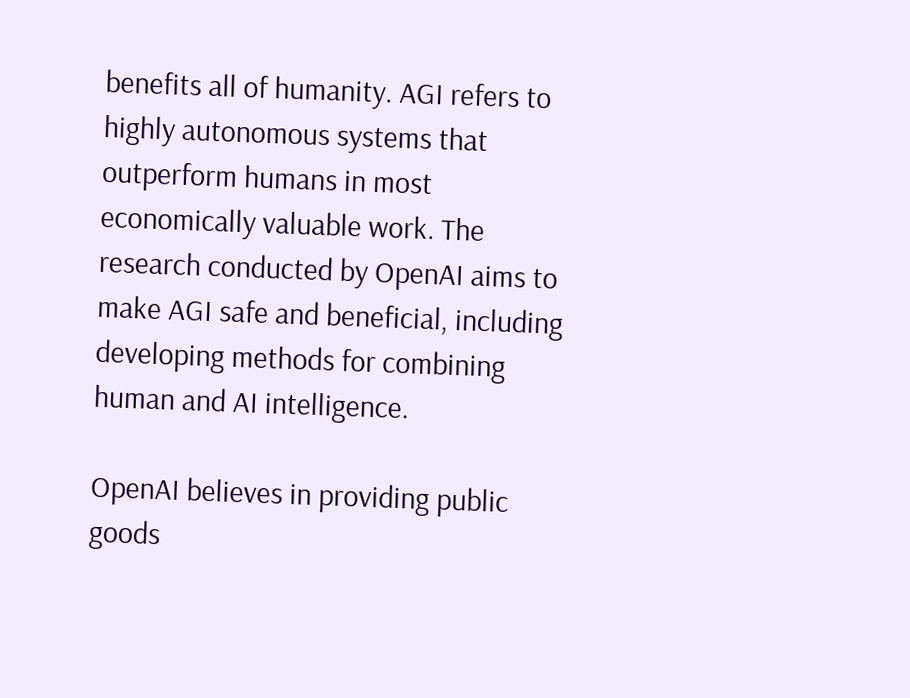benefits all of humanity. AGI refers to highly autonomous systems that outperform humans in most economically valuable work. The research conducted by OpenAI aims to make AGI safe and beneficial, including developing methods for combining human and AI intelligence.

OpenAI believes in providing public goods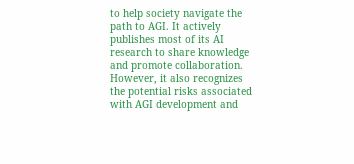to help society navigate the path to AGI. It actively publishes most of its AI research to share knowledge and promote collaboration. However, it also recognizes the potential risks associated with AGI development and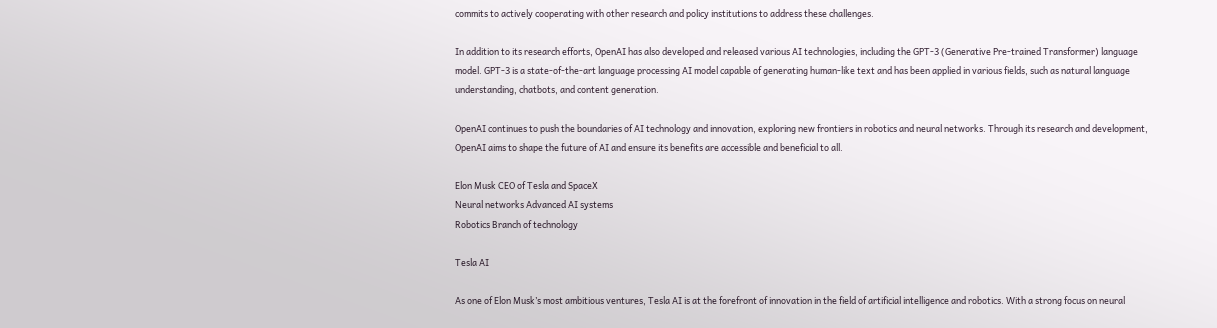commits to actively cooperating with other research and policy institutions to address these challenges.

In addition to its research efforts, OpenAI has also developed and released various AI technologies, including the GPT-3 (Generative Pre-trained Transformer) language model. GPT-3 is a state-of-the-art language processing AI model capable of generating human-like text and has been applied in various fields, such as natural language understanding, chatbots, and content generation.

OpenAI continues to push the boundaries of AI technology and innovation, exploring new frontiers in robotics and neural networks. Through its research and development, OpenAI aims to shape the future of AI and ensure its benefits are accessible and beneficial to all.

Elon Musk CEO of Tesla and SpaceX
Neural networks Advanced AI systems
Robotics Branch of technology

Tesla AI

As one of Elon Musk’s most ambitious ventures, Tesla AI is at the forefront of innovation in the field of artificial intelligence and robotics. With a strong focus on neural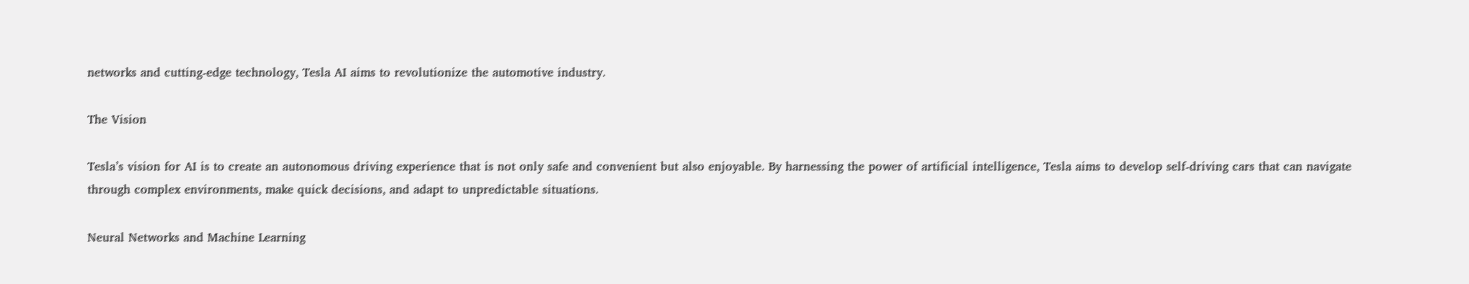networks and cutting-edge technology, Tesla AI aims to revolutionize the automotive industry.

The Vision

Tesla’s vision for AI is to create an autonomous driving experience that is not only safe and convenient but also enjoyable. By harnessing the power of artificial intelligence, Tesla aims to develop self-driving cars that can navigate through complex environments, make quick decisions, and adapt to unpredictable situations.

Neural Networks and Machine Learning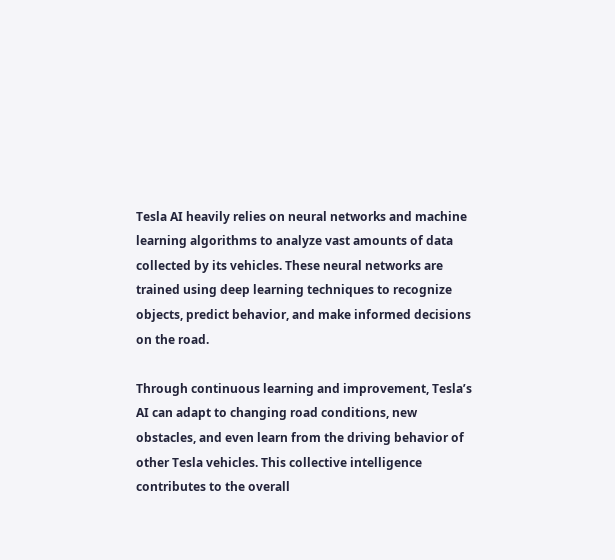Tesla AI heavily relies on neural networks and machine learning algorithms to analyze vast amounts of data collected by its vehicles. These neural networks are trained using deep learning techniques to recognize objects, predict behavior, and make informed decisions on the road.

Through continuous learning and improvement, Tesla’s AI can adapt to changing road conditions, new obstacles, and even learn from the driving behavior of other Tesla vehicles. This collective intelligence contributes to the overall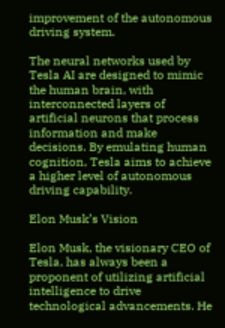improvement of the autonomous driving system.

The neural networks used by Tesla AI are designed to mimic the human brain, with interconnected layers of artificial neurons that process information and make decisions. By emulating human cognition, Tesla aims to achieve a higher level of autonomous driving capability.

Elon Musk’s Vision

Elon Musk, the visionary CEO of Tesla, has always been a proponent of utilizing artificial intelligence to drive technological advancements. He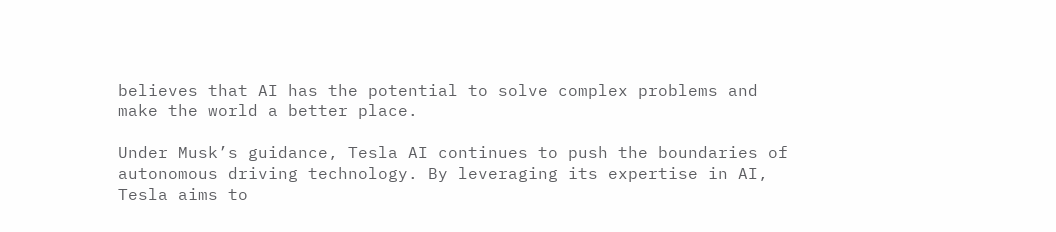believes that AI has the potential to solve complex problems and make the world a better place.

Under Musk’s guidance, Tesla AI continues to push the boundaries of autonomous driving technology. By leveraging its expertise in AI, Tesla aims to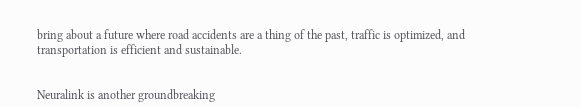bring about a future where road accidents are a thing of the past, traffic is optimized, and transportation is efficient and sustainable.


Neuralink is another groundbreaking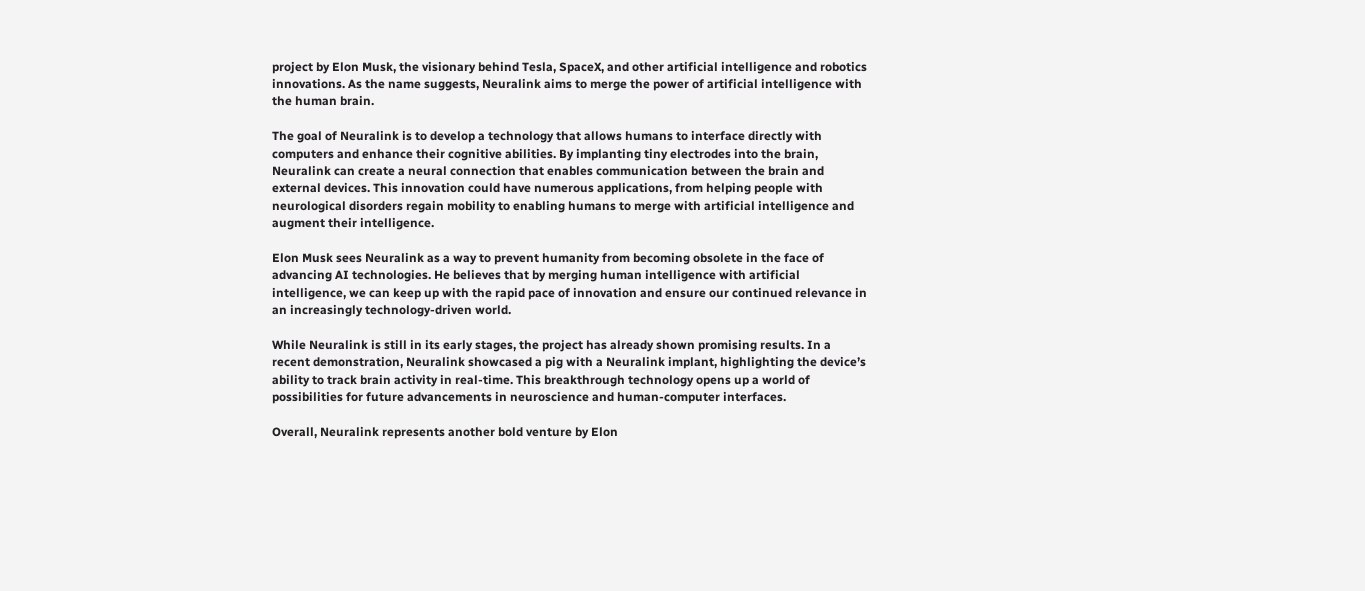project by Elon Musk, the visionary behind Tesla, SpaceX, and other artificial intelligence and robotics innovations. As the name suggests, Neuralink aims to merge the power of artificial intelligence with the human brain.

The goal of Neuralink is to develop a technology that allows humans to interface directly with computers and enhance their cognitive abilities. By implanting tiny electrodes into the brain, Neuralink can create a neural connection that enables communication between the brain and external devices. This innovation could have numerous applications, from helping people with neurological disorders regain mobility to enabling humans to merge with artificial intelligence and augment their intelligence.

Elon Musk sees Neuralink as a way to prevent humanity from becoming obsolete in the face of advancing AI technologies. He believes that by merging human intelligence with artificial intelligence, we can keep up with the rapid pace of innovation and ensure our continued relevance in an increasingly technology-driven world.

While Neuralink is still in its early stages, the project has already shown promising results. In a recent demonstration, Neuralink showcased a pig with a Neuralink implant, highlighting the device’s ability to track brain activity in real-time. This breakthrough technology opens up a world of possibilities for future advancements in neuroscience and human-computer interfaces.

Overall, Neuralink represents another bold venture by Elon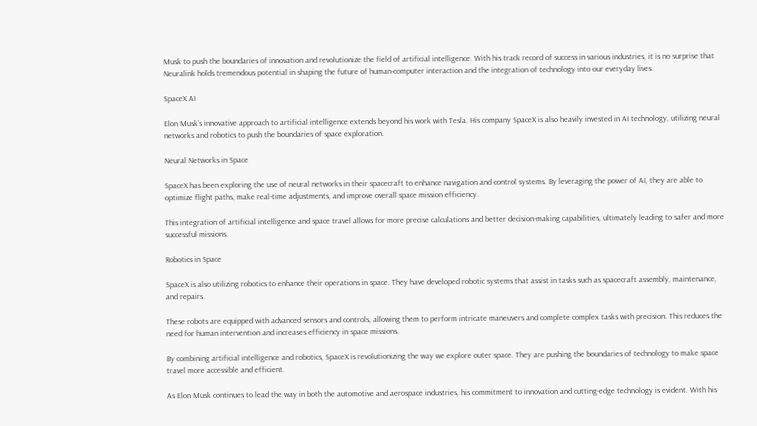Musk to push the boundaries of innovation and revolutionize the field of artificial intelligence. With his track record of success in various industries, it is no surprise that Neuralink holds tremendous potential in shaping the future of human-computer interaction and the integration of technology into our everyday lives.

SpaceX AI

Elon Musk’s innovative approach to artificial intelligence extends beyond his work with Tesla. His company SpaceX is also heavily invested in AI technology, utilizing neural networks and robotics to push the boundaries of space exploration.

Neural Networks in Space

SpaceX has been exploring the use of neural networks in their spacecraft to enhance navigation and control systems. By leveraging the power of AI, they are able to optimize flight paths, make real-time adjustments, and improve overall space mission efficiency.

This integration of artificial intelligence and space travel allows for more precise calculations and better decision-making capabilities, ultimately leading to safer and more successful missions.

Robotics in Space

SpaceX is also utilizing robotics to enhance their operations in space. They have developed robotic systems that assist in tasks such as spacecraft assembly, maintenance, and repairs.

These robots are equipped with advanced sensors and controls, allowing them to perform intricate maneuvers and complete complex tasks with precision. This reduces the need for human intervention and increases efficiency in space missions.

By combining artificial intelligence and robotics, SpaceX is revolutionizing the way we explore outer space. They are pushing the boundaries of technology to make space travel more accessible and efficient.

As Elon Musk continues to lead the way in both the automotive and aerospace industries, his commitment to innovation and cutting-edge technology is evident. With his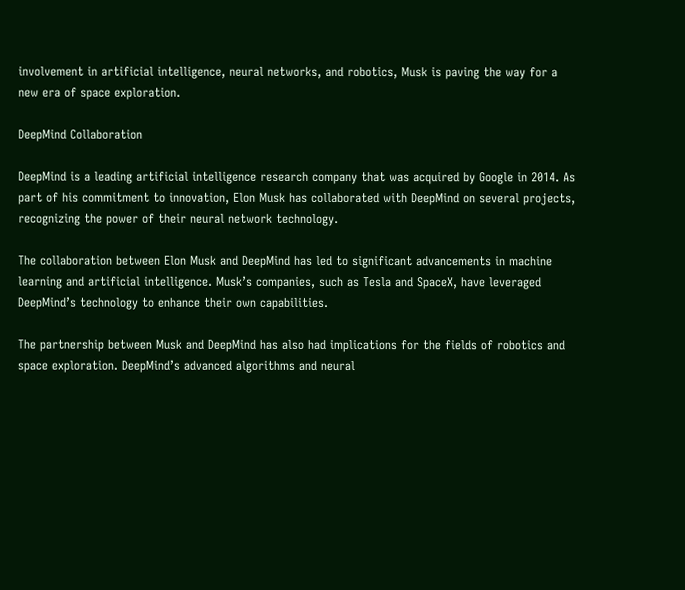involvement in artificial intelligence, neural networks, and robotics, Musk is paving the way for a new era of space exploration.

DeepMind Collaboration

DeepMind is a leading artificial intelligence research company that was acquired by Google in 2014. As part of his commitment to innovation, Elon Musk has collaborated with DeepMind on several projects, recognizing the power of their neural network technology.

The collaboration between Elon Musk and DeepMind has led to significant advancements in machine learning and artificial intelligence. Musk’s companies, such as Tesla and SpaceX, have leveraged DeepMind’s technology to enhance their own capabilities.

The partnership between Musk and DeepMind has also had implications for the fields of robotics and space exploration. DeepMind’s advanced algorithms and neural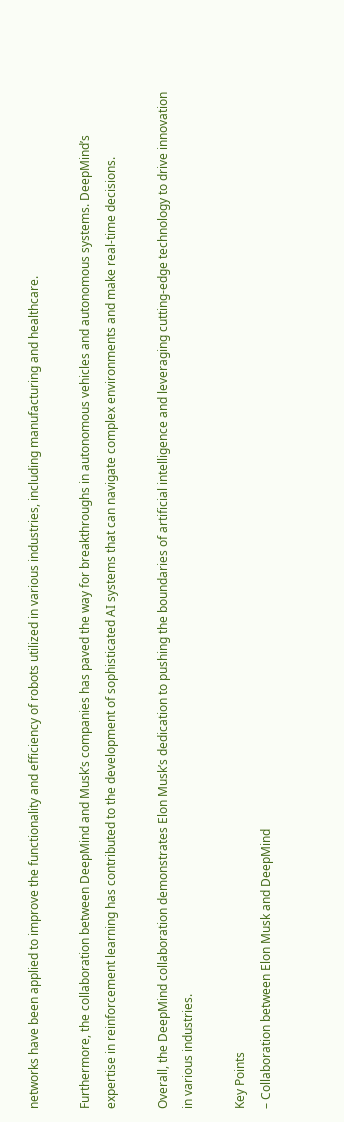networks have been applied to improve the functionality and efficiency of robots utilized in various industries, including manufacturing and healthcare.

Furthermore, the collaboration between DeepMind and Musk’s companies has paved the way for breakthroughs in autonomous vehicles and autonomous systems. DeepMind’s expertise in reinforcement learning has contributed to the development of sophisticated AI systems that can navigate complex environments and make real-time decisions.

Overall, the DeepMind collaboration demonstrates Elon Musk’s dedication to pushing the boundaries of artificial intelligence and leveraging cutting-edge technology to drive innovation in various industries.

Key Points
– Collaboration between Elon Musk and DeepMind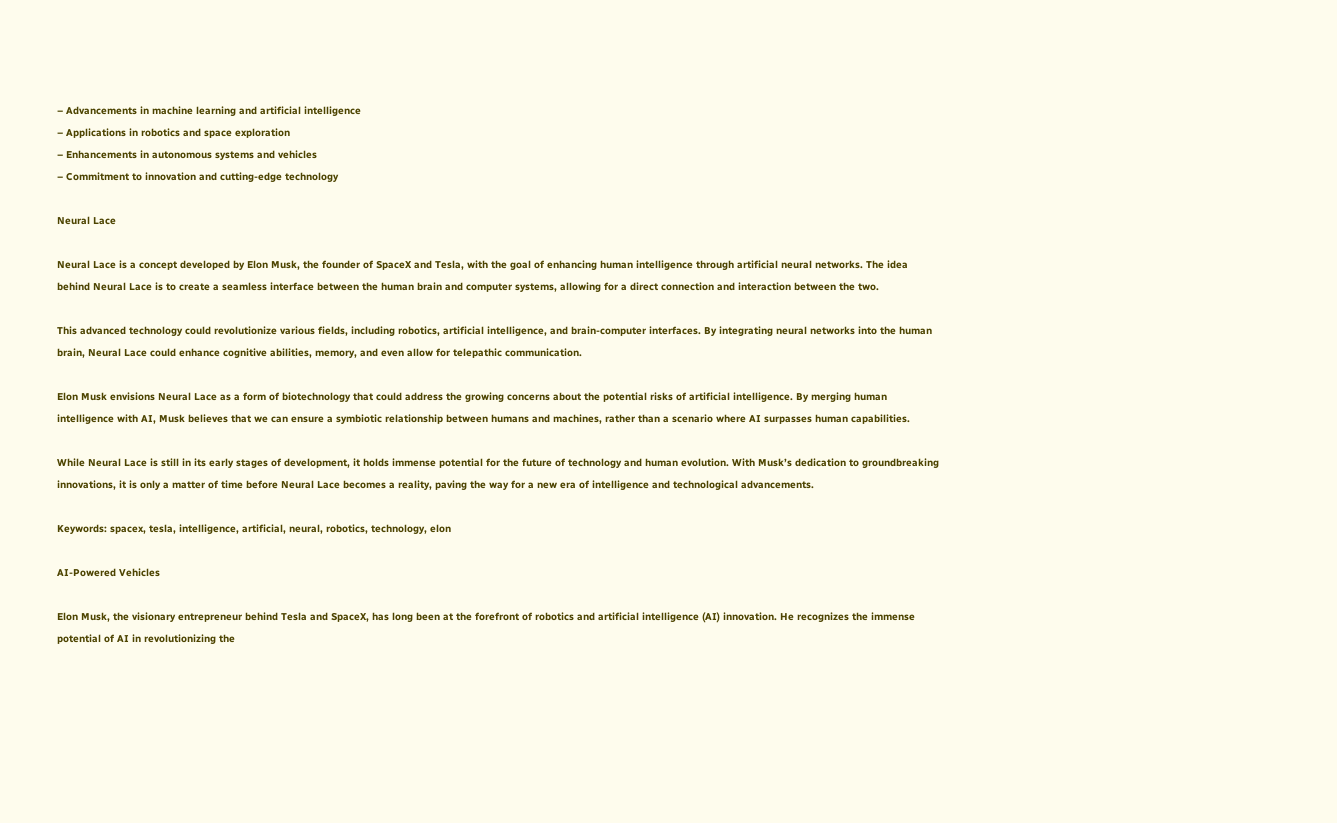– Advancements in machine learning and artificial intelligence
– Applications in robotics and space exploration
– Enhancements in autonomous systems and vehicles
– Commitment to innovation and cutting-edge technology

Neural Lace

Neural Lace is a concept developed by Elon Musk, the founder of SpaceX and Tesla, with the goal of enhancing human intelligence through artificial neural networks. The idea behind Neural Lace is to create a seamless interface between the human brain and computer systems, allowing for a direct connection and interaction between the two.

This advanced technology could revolutionize various fields, including robotics, artificial intelligence, and brain-computer interfaces. By integrating neural networks into the human brain, Neural Lace could enhance cognitive abilities, memory, and even allow for telepathic communication.

Elon Musk envisions Neural Lace as a form of biotechnology that could address the growing concerns about the potential risks of artificial intelligence. By merging human intelligence with AI, Musk believes that we can ensure a symbiotic relationship between humans and machines, rather than a scenario where AI surpasses human capabilities.

While Neural Lace is still in its early stages of development, it holds immense potential for the future of technology and human evolution. With Musk’s dedication to groundbreaking innovations, it is only a matter of time before Neural Lace becomes a reality, paving the way for a new era of intelligence and technological advancements.

Keywords: spacex, tesla, intelligence, artificial, neural, robotics, technology, elon

AI-Powered Vehicles

Elon Musk, the visionary entrepreneur behind Tesla and SpaceX, has long been at the forefront of robotics and artificial intelligence (AI) innovation. He recognizes the immense potential of AI in revolutionizing the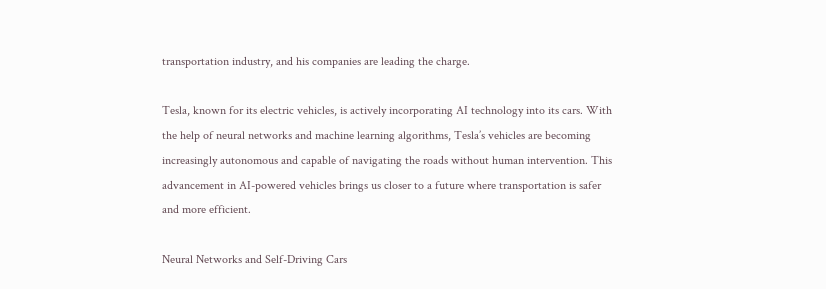transportation industry, and his companies are leading the charge.

Tesla, known for its electric vehicles, is actively incorporating AI technology into its cars. With the help of neural networks and machine learning algorithms, Tesla’s vehicles are becoming increasingly autonomous and capable of navigating the roads without human intervention. This advancement in AI-powered vehicles brings us closer to a future where transportation is safer and more efficient.

Neural Networks and Self-Driving Cars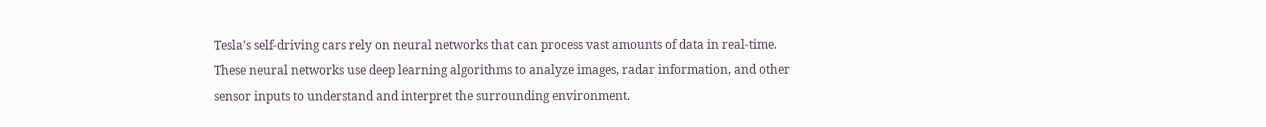Tesla’s self-driving cars rely on neural networks that can process vast amounts of data in real-time. These neural networks use deep learning algorithms to analyze images, radar information, and other sensor inputs to understand and interpret the surrounding environment.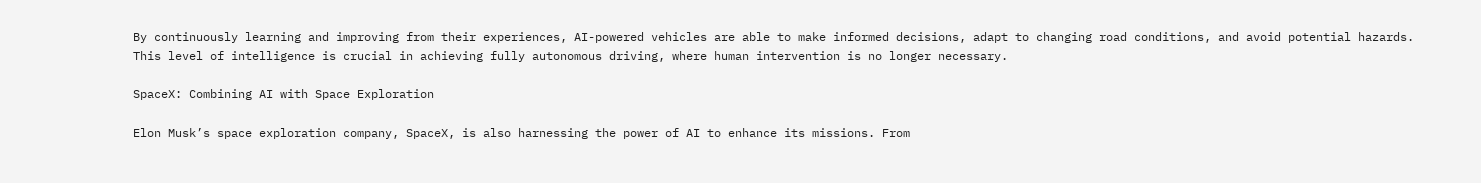By continuously learning and improving from their experiences, AI-powered vehicles are able to make informed decisions, adapt to changing road conditions, and avoid potential hazards. This level of intelligence is crucial in achieving fully autonomous driving, where human intervention is no longer necessary.

SpaceX: Combining AI with Space Exploration

Elon Musk’s space exploration company, SpaceX, is also harnessing the power of AI to enhance its missions. From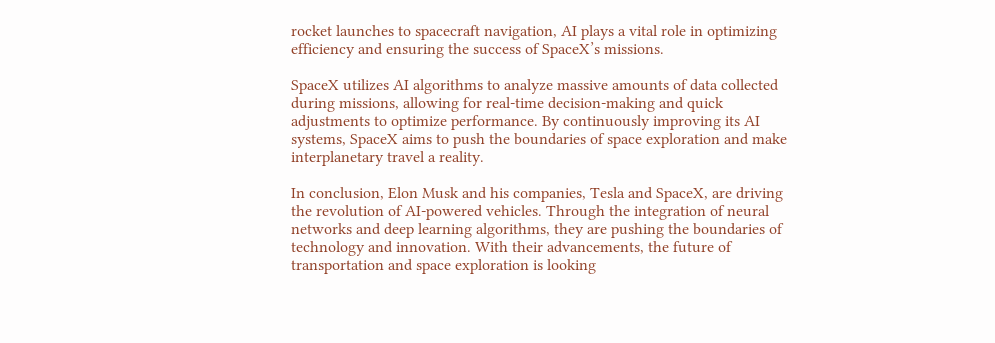rocket launches to spacecraft navigation, AI plays a vital role in optimizing efficiency and ensuring the success of SpaceX’s missions.

SpaceX utilizes AI algorithms to analyze massive amounts of data collected during missions, allowing for real-time decision-making and quick adjustments to optimize performance. By continuously improving its AI systems, SpaceX aims to push the boundaries of space exploration and make interplanetary travel a reality.

In conclusion, Elon Musk and his companies, Tesla and SpaceX, are driving the revolution of AI-powered vehicles. Through the integration of neural networks and deep learning algorithms, they are pushing the boundaries of technology and innovation. With their advancements, the future of transportation and space exploration is looking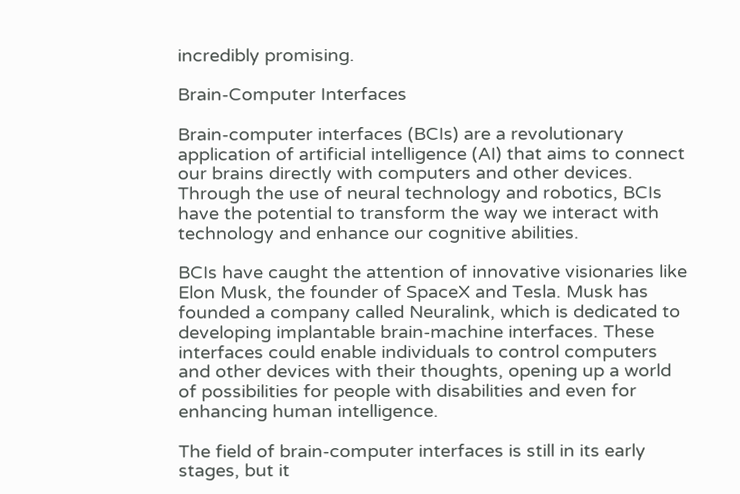incredibly promising.

Brain-Computer Interfaces

Brain-computer interfaces (BCIs) are a revolutionary application of artificial intelligence (AI) that aims to connect our brains directly with computers and other devices. Through the use of neural technology and robotics, BCIs have the potential to transform the way we interact with technology and enhance our cognitive abilities.

BCIs have caught the attention of innovative visionaries like Elon Musk, the founder of SpaceX and Tesla. Musk has founded a company called Neuralink, which is dedicated to developing implantable brain-machine interfaces. These interfaces could enable individuals to control computers and other devices with their thoughts, opening up a world of possibilities for people with disabilities and even for enhancing human intelligence.

The field of brain-computer interfaces is still in its early stages, but it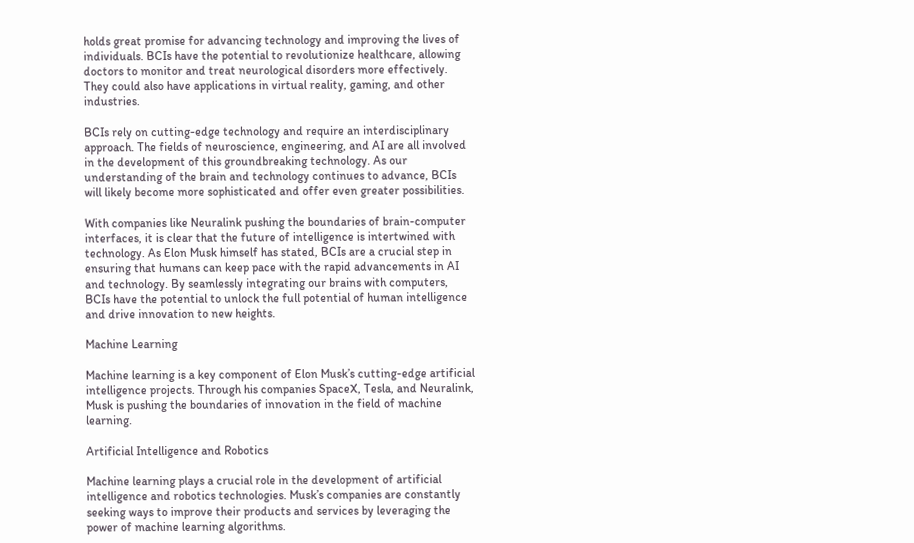holds great promise for advancing technology and improving the lives of individuals. BCIs have the potential to revolutionize healthcare, allowing doctors to monitor and treat neurological disorders more effectively. They could also have applications in virtual reality, gaming, and other industries.

BCIs rely on cutting-edge technology and require an interdisciplinary approach. The fields of neuroscience, engineering, and AI are all involved in the development of this groundbreaking technology. As our understanding of the brain and technology continues to advance, BCIs will likely become more sophisticated and offer even greater possibilities.

With companies like Neuralink pushing the boundaries of brain-computer interfaces, it is clear that the future of intelligence is intertwined with technology. As Elon Musk himself has stated, BCIs are a crucial step in ensuring that humans can keep pace with the rapid advancements in AI and technology. By seamlessly integrating our brains with computers, BCIs have the potential to unlock the full potential of human intelligence and drive innovation to new heights.

Machine Learning

Machine learning is a key component of Elon Musk’s cutting-edge artificial intelligence projects. Through his companies SpaceX, Tesla, and Neuralink, Musk is pushing the boundaries of innovation in the field of machine learning.

Artificial Intelligence and Robotics

Machine learning plays a crucial role in the development of artificial intelligence and robotics technologies. Musk’s companies are constantly seeking ways to improve their products and services by leveraging the power of machine learning algorithms.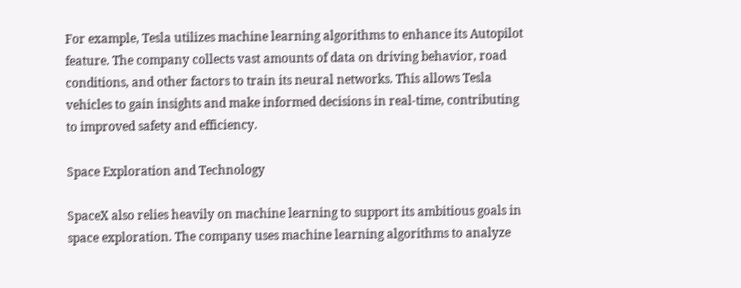For example, Tesla utilizes machine learning algorithms to enhance its Autopilot feature. The company collects vast amounts of data on driving behavior, road conditions, and other factors to train its neural networks. This allows Tesla vehicles to gain insights and make informed decisions in real-time, contributing to improved safety and efficiency.

Space Exploration and Technology

SpaceX also relies heavily on machine learning to support its ambitious goals in space exploration. The company uses machine learning algorithms to analyze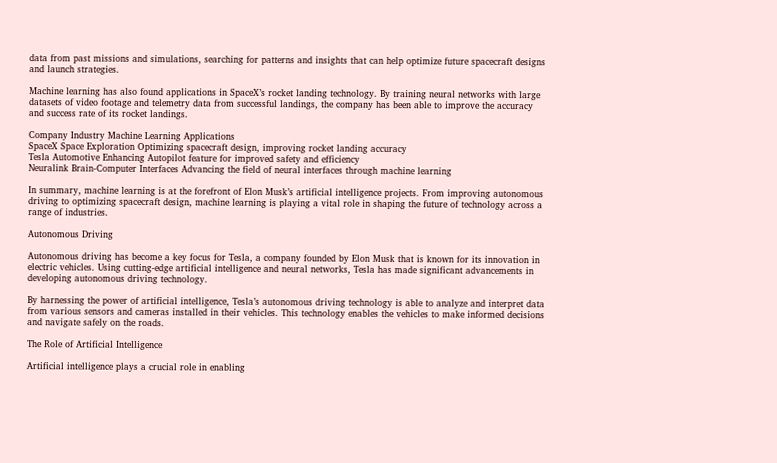data from past missions and simulations, searching for patterns and insights that can help optimize future spacecraft designs and launch strategies.

Machine learning has also found applications in SpaceX’s rocket landing technology. By training neural networks with large datasets of video footage and telemetry data from successful landings, the company has been able to improve the accuracy and success rate of its rocket landings.

Company Industry Machine Learning Applications
SpaceX Space Exploration Optimizing spacecraft design, improving rocket landing accuracy
Tesla Automotive Enhancing Autopilot feature for improved safety and efficiency
Neuralink Brain-Computer Interfaces Advancing the field of neural interfaces through machine learning

In summary, machine learning is at the forefront of Elon Musk’s artificial intelligence projects. From improving autonomous driving to optimizing spacecraft design, machine learning is playing a vital role in shaping the future of technology across a range of industries.

Autonomous Driving

Autonomous driving has become a key focus for Tesla, a company founded by Elon Musk that is known for its innovation in electric vehicles. Using cutting-edge artificial intelligence and neural networks, Tesla has made significant advancements in developing autonomous driving technology.

By harnessing the power of artificial intelligence, Tesla’s autonomous driving technology is able to analyze and interpret data from various sensors and cameras installed in their vehicles. This technology enables the vehicles to make informed decisions and navigate safely on the roads.

The Role of Artificial Intelligence

Artificial intelligence plays a crucial role in enabling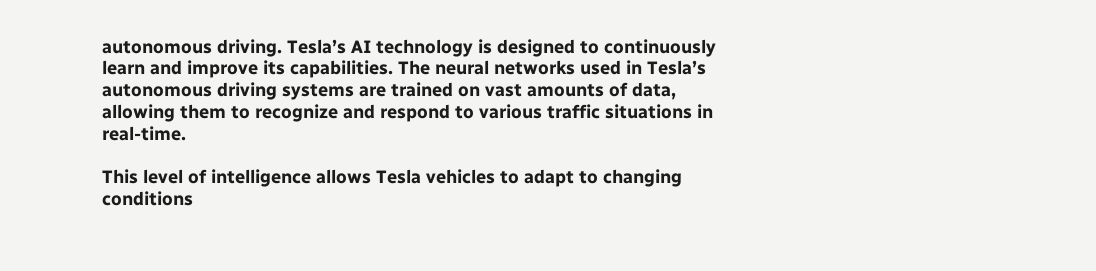autonomous driving. Tesla’s AI technology is designed to continuously learn and improve its capabilities. The neural networks used in Tesla’s autonomous driving systems are trained on vast amounts of data, allowing them to recognize and respond to various traffic situations in real-time.

This level of intelligence allows Tesla vehicles to adapt to changing conditions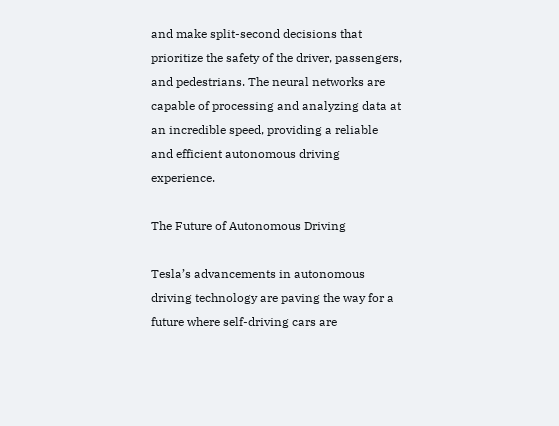and make split-second decisions that prioritize the safety of the driver, passengers, and pedestrians. The neural networks are capable of processing and analyzing data at an incredible speed, providing a reliable and efficient autonomous driving experience.

The Future of Autonomous Driving

Tesla’s advancements in autonomous driving technology are paving the way for a future where self-driving cars are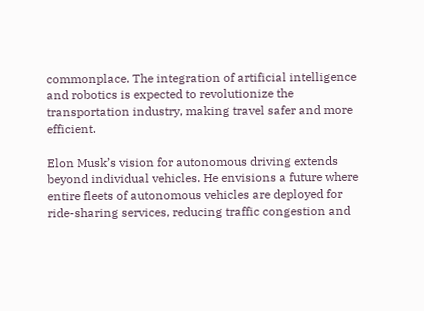commonplace. The integration of artificial intelligence and robotics is expected to revolutionize the transportation industry, making travel safer and more efficient.

Elon Musk’s vision for autonomous driving extends beyond individual vehicles. He envisions a future where entire fleets of autonomous vehicles are deployed for ride-sharing services, reducing traffic congestion and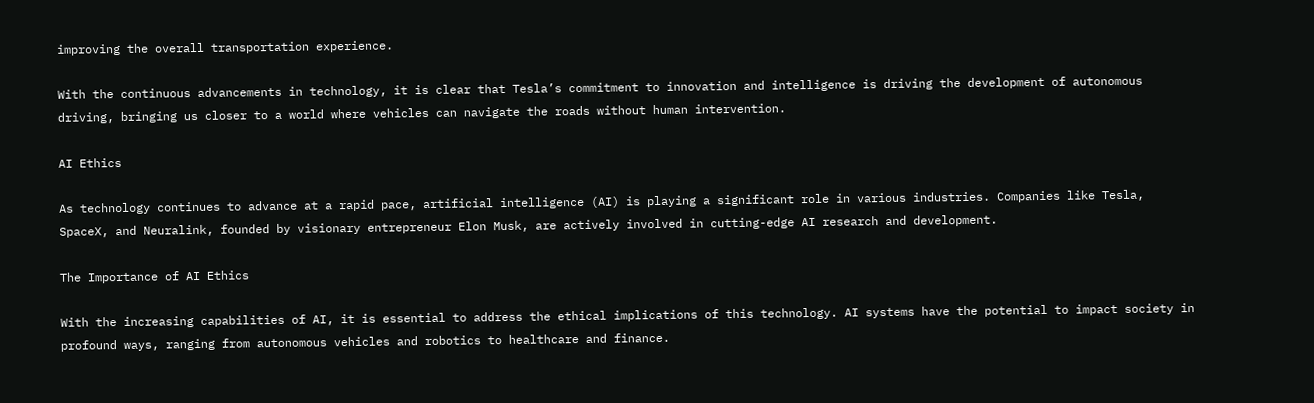improving the overall transportation experience.

With the continuous advancements in technology, it is clear that Tesla’s commitment to innovation and intelligence is driving the development of autonomous driving, bringing us closer to a world where vehicles can navigate the roads without human intervention.

AI Ethics

As technology continues to advance at a rapid pace, artificial intelligence (AI) is playing a significant role in various industries. Companies like Tesla, SpaceX, and Neuralink, founded by visionary entrepreneur Elon Musk, are actively involved in cutting-edge AI research and development.

The Importance of AI Ethics

With the increasing capabilities of AI, it is essential to address the ethical implications of this technology. AI systems have the potential to impact society in profound ways, ranging from autonomous vehicles and robotics to healthcare and finance.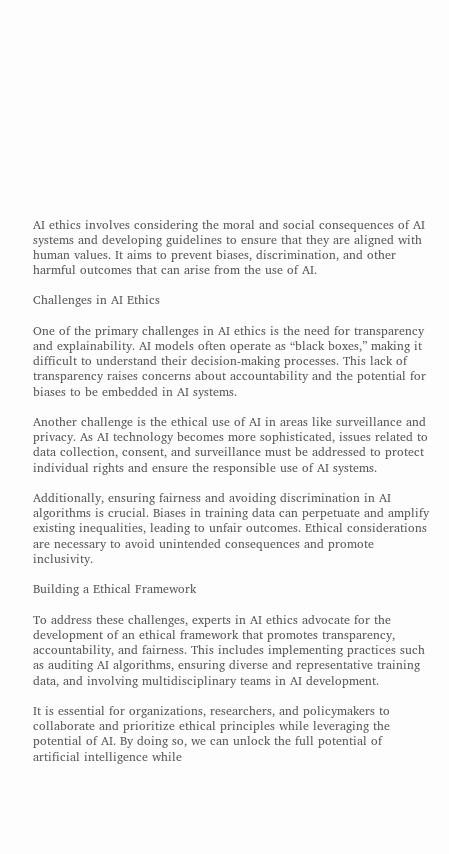AI ethics involves considering the moral and social consequences of AI systems and developing guidelines to ensure that they are aligned with human values. It aims to prevent biases, discrimination, and other harmful outcomes that can arise from the use of AI.

Challenges in AI Ethics

One of the primary challenges in AI ethics is the need for transparency and explainability. AI models often operate as “black boxes,” making it difficult to understand their decision-making processes. This lack of transparency raises concerns about accountability and the potential for biases to be embedded in AI systems.

Another challenge is the ethical use of AI in areas like surveillance and privacy. As AI technology becomes more sophisticated, issues related to data collection, consent, and surveillance must be addressed to protect individual rights and ensure the responsible use of AI systems.

Additionally, ensuring fairness and avoiding discrimination in AI algorithms is crucial. Biases in training data can perpetuate and amplify existing inequalities, leading to unfair outcomes. Ethical considerations are necessary to avoid unintended consequences and promote inclusivity.

Building a Ethical Framework

To address these challenges, experts in AI ethics advocate for the development of an ethical framework that promotes transparency, accountability, and fairness. This includes implementing practices such as auditing AI algorithms, ensuring diverse and representative training data, and involving multidisciplinary teams in AI development.

It is essential for organizations, researchers, and policymakers to collaborate and prioritize ethical principles while leveraging the potential of AI. By doing so, we can unlock the full potential of artificial intelligence while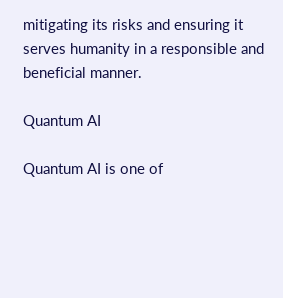mitigating its risks and ensuring it serves humanity in a responsible and beneficial manner.

Quantum AI

Quantum AI is one of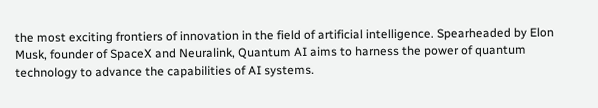the most exciting frontiers of innovation in the field of artificial intelligence. Spearheaded by Elon Musk, founder of SpaceX and Neuralink, Quantum AI aims to harness the power of quantum technology to advance the capabilities of AI systems.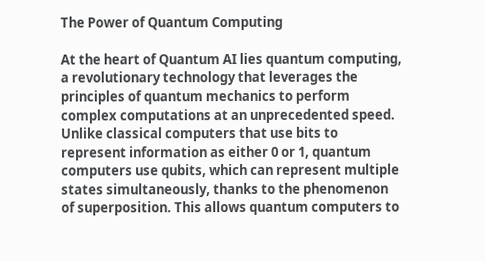The Power of Quantum Computing

At the heart of Quantum AI lies quantum computing, a revolutionary technology that leverages the principles of quantum mechanics to perform complex computations at an unprecedented speed. Unlike classical computers that use bits to represent information as either 0 or 1, quantum computers use qubits, which can represent multiple states simultaneously, thanks to the phenomenon of superposition. This allows quantum computers to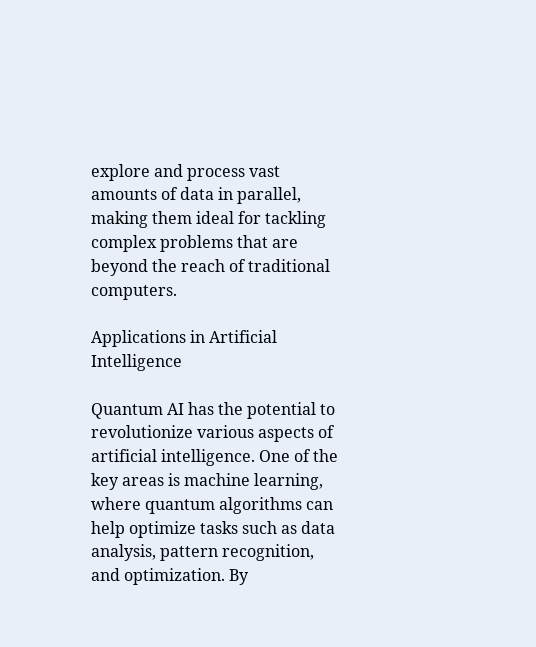explore and process vast amounts of data in parallel, making them ideal for tackling complex problems that are beyond the reach of traditional computers.

Applications in Artificial Intelligence

Quantum AI has the potential to revolutionize various aspects of artificial intelligence. One of the key areas is machine learning, where quantum algorithms can help optimize tasks such as data analysis, pattern recognition, and optimization. By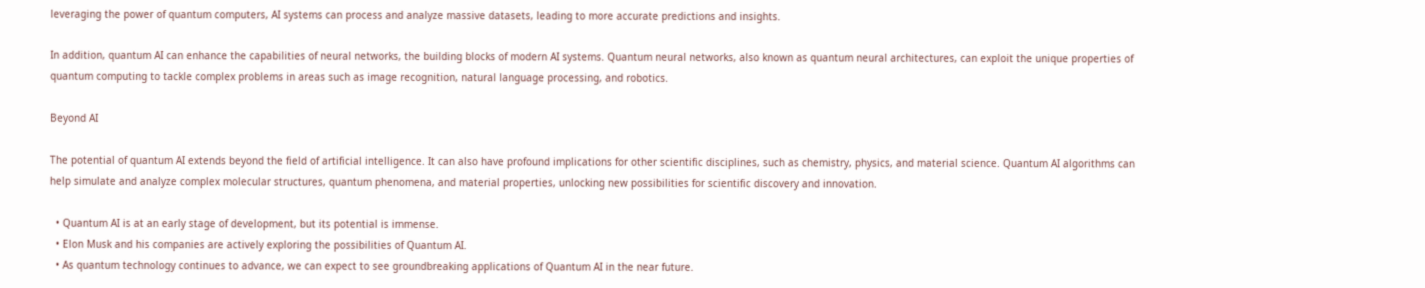leveraging the power of quantum computers, AI systems can process and analyze massive datasets, leading to more accurate predictions and insights.

In addition, quantum AI can enhance the capabilities of neural networks, the building blocks of modern AI systems. Quantum neural networks, also known as quantum neural architectures, can exploit the unique properties of quantum computing to tackle complex problems in areas such as image recognition, natural language processing, and robotics.

Beyond AI

The potential of quantum AI extends beyond the field of artificial intelligence. It can also have profound implications for other scientific disciplines, such as chemistry, physics, and material science. Quantum AI algorithms can help simulate and analyze complex molecular structures, quantum phenomena, and material properties, unlocking new possibilities for scientific discovery and innovation.

  • Quantum AI is at an early stage of development, but its potential is immense.
  • Elon Musk and his companies are actively exploring the possibilities of Quantum AI.
  • As quantum technology continues to advance, we can expect to see groundbreaking applications of Quantum AI in the near future.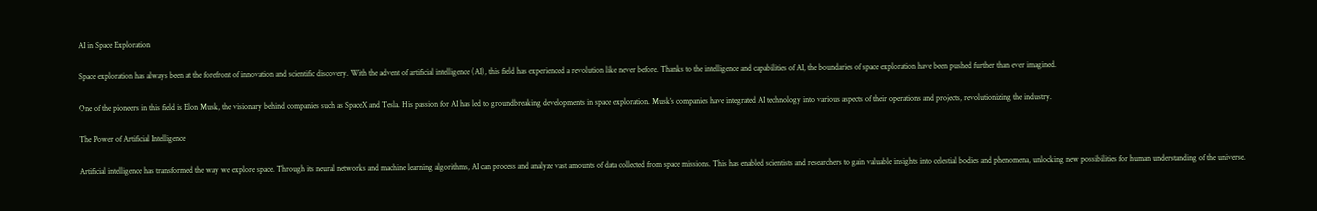AI in Space Exploration

Space exploration has always been at the forefront of innovation and scientific discovery. With the advent of artificial intelligence (AI), this field has experienced a revolution like never before. Thanks to the intelligence and capabilities of AI, the boundaries of space exploration have been pushed further than ever imagined.

One of the pioneers in this field is Elon Musk, the visionary behind companies such as SpaceX and Tesla. His passion for AI has led to groundbreaking developments in space exploration. Musk’s companies have integrated AI technology into various aspects of their operations and projects, revolutionizing the industry.

The Power of Artificial Intelligence

Artificial intelligence has transformed the way we explore space. Through its neural networks and machine learning algorithms, AI can process and analyze vast amounts of data collected from space missions. This has enabled scientists and researchers to gain valuable insights into celestial bodies and phenomena, unlocking new possibilities for human understanding of the universe.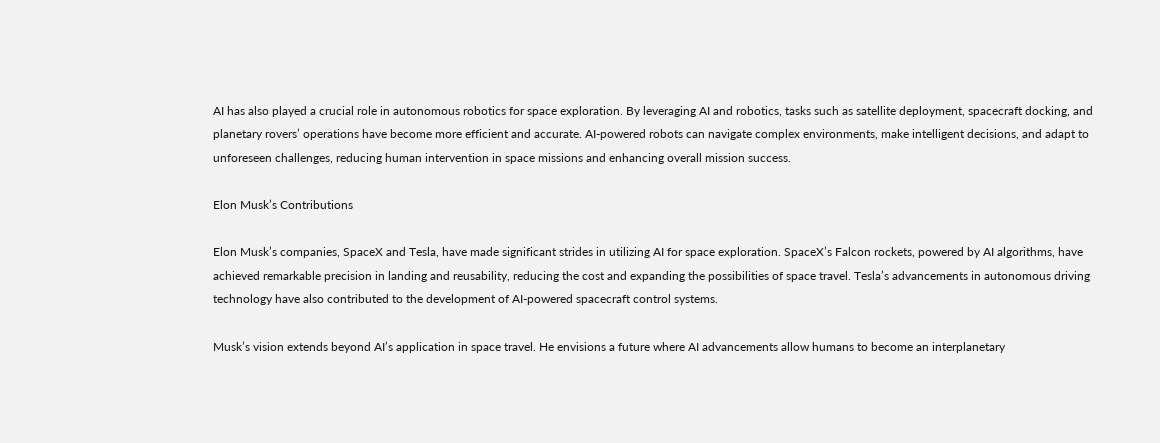AI has also played a crucial role in autonomous robotics for space exploration. By leveraging AI and robotics, tasks such as satellite deployment, spacecraft docking, and planetary rovers’ operations have become more efficient and accurate. AI-powered robots can navigate complex environments, make intelligent decisions, and adapt to unforeseen challenges, reducing human intervention in space missions and enhancing overall mission success.

Elon Musk’s Contributions

Elon Musk’s companies, SpaceX and Tesla, have made significant strides in utilizing AI for space exploration. SpaceX’s Falcon rockets, powered by AI algorithms, have achieved remarkable precision in landing and reusability, reducing the cost and expanding the possibilities of space travel. Tesla’s advancements in autonomous driving technology have also contributed to the development of AI-powered spacecraft control systems.

Musk’s vision extends beyond AI’s application in space travel. He envisions a future where AI advancements allow humans to become an interplanetary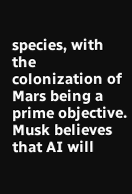species, with the colonization of Mars being a prime objective. Musk believes that AI will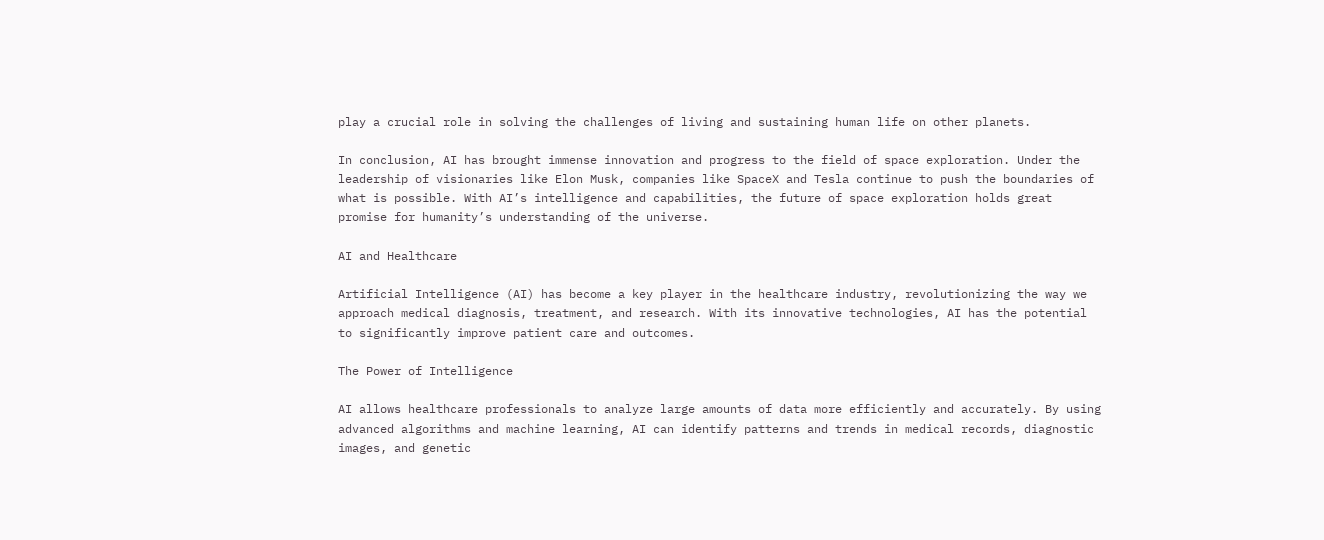play a crucial role in solving the challenges of living and sustaining human life on other planets.

In conclusion, AI has brought immense innovation and progress to the field of space exploration. Under the leadership of visionaries like Elon Musk, companies like SpaceX and Tesla continue to push the boundaries of what is possible. With AI’s intelligence and capabilities, the future of space exploration holds great promise for humanity’s understanding of the universe.

AI and Healthcare

Artificial Intelligence (AI) has become a key player in the healthcare industry, revolutionizing the way we approach medical diagnosis, treatment, and research. With its innovative technologies, AI has the potential to significantly improve patient care and outcomes.

The Power of Intelligence

AI allows healthcare professionals to analyze large amounts of data more efficiently and accurately. By using advanced algorithms and machine learning, AI can identify patterns and trends in medical records, diagnostic images, and genetic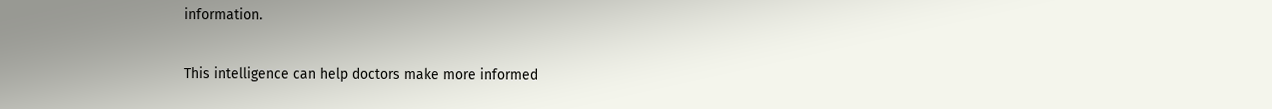information.

This intelligence can help doctors make more informed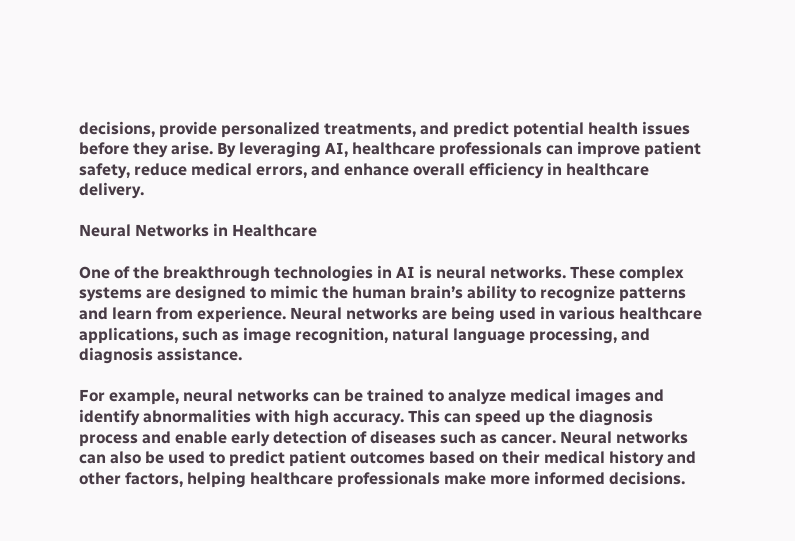decisions, provide personalized treatments, and predict potential health issues before they arise. By leveraging AI, healthcare professionals can improve patient safety, reduce medical errors, and enhance overall efficiency in healthcare delivery.

Neural Networks in Healthcare

One of the breakthrough technologies in AI is neural networks. These complex systems are designed to mimic the human brain’s ability to recognize patterns and learn from experience. Neural networks are being used in various healthcare applications, such as image recognition, natural language processing, and diagnosis assistance.

For example, neural networks can be trained to analyze medical images and identify abnormalities with high accuracy. This can speed up the diagnosis process and enable early detection of diseases such as cancer. Neural networks can also be used to predict patient outcomes based on their medical history and other factors, helping healthcare professionals make more informed decisions.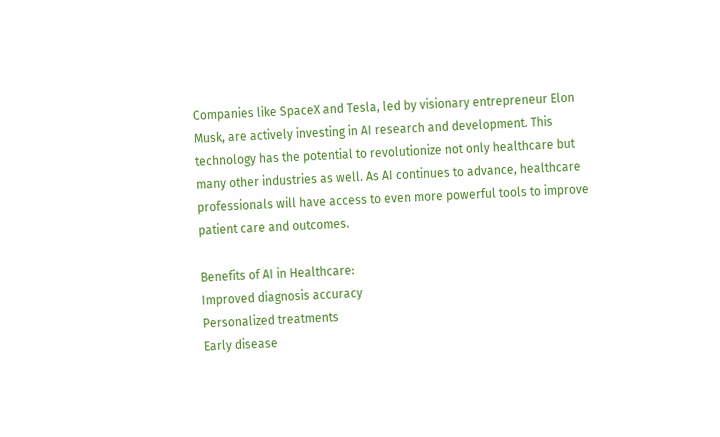Companies like SpaceX and Tesla, led by visionary entrepreneur Elon Musk, are actively investing in AI research and development. This technology has the potential to revolutionize not only healthcare but many other industries as well. As AI continues to advance, healthcare professionals will have access to even more powerful tools to improve patient care and outcomes.

Benefits of AI in Healthcare:
Improved diagnosis accuracy
Personalized treatments
Early disease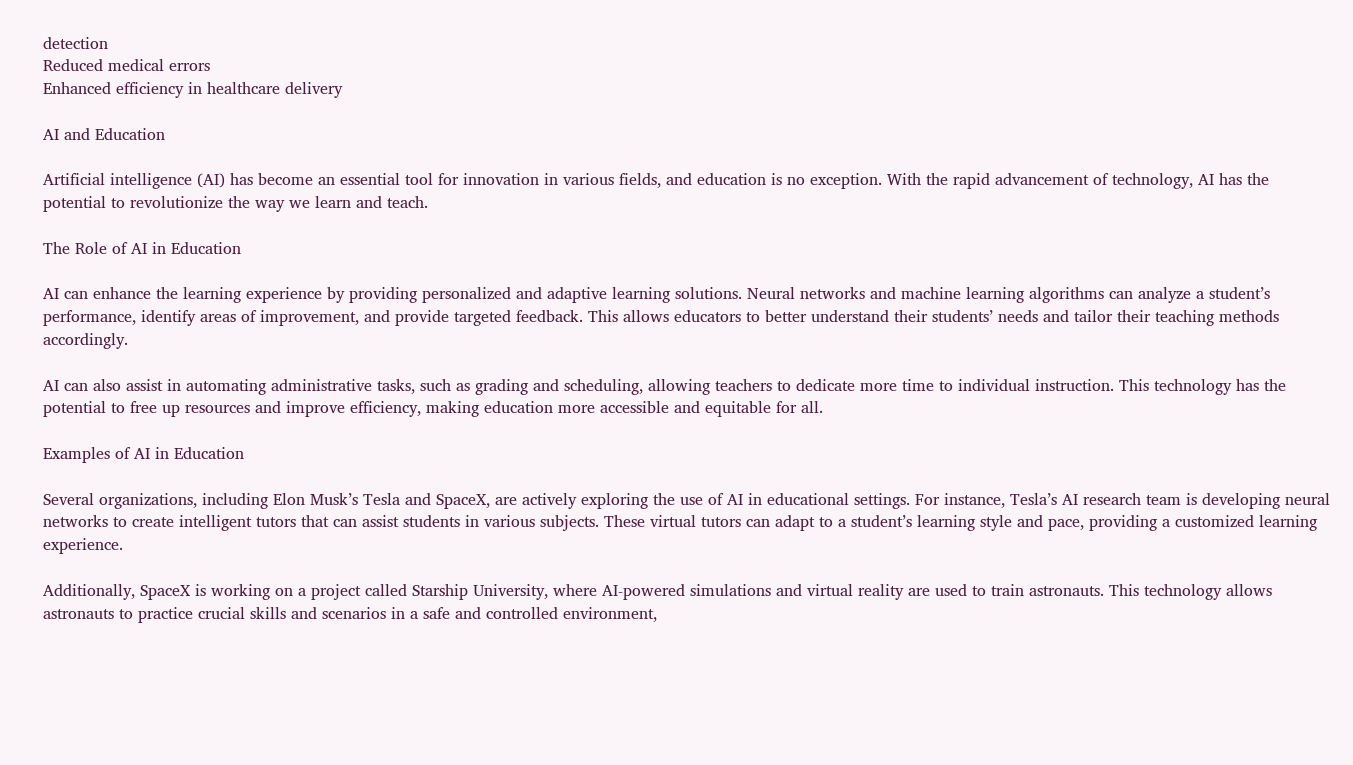detection
Reduced medical errors
Enhanced efficiency in healthcare delivery

AI and Education

Artificial intelligence (AI) has become an essential tool for innovation in various fields, and education is no exception. With the rapid advancement of technology, AI has the potential to revolutionize the way we learn and teach.

The Role of AI in Education

AI can enhance the learning experience by providing personalized and adaptive learning solutions. Neural networks and machine learning algorithms can analyze a student’s performance, identify areas of improvement, and provide targeted feedback. This allows educators to better understand their students’ needs and tailor their teaching methods accordingly.

AI can also assist in automating administrative tasks, such as grading and scheduling, allowing teachers to dedicate more time to individual instruction. This technology has the potential to free up resources and improve efficiency, making education more accessible and equitable for all.

Examples of AI in Education

Several organizations, including Elon Musk’s Tesla and SpaceX, are actively exploring the use of AI in educational settings. For instance, Tesla’s AI research team is developing neural networks to create intelligent tutors that can assist students in various subjects. These virtual tutors can adapt to a student’s learning style and pace, providing a customized learning experience.

Additionally, SpaceX is working on a project called Starship University, where AI-powered simulations and virtual reality are used to train astronauts. This technology allows astronauts to practice crucial skills and scenarios in a safe and controlled environment,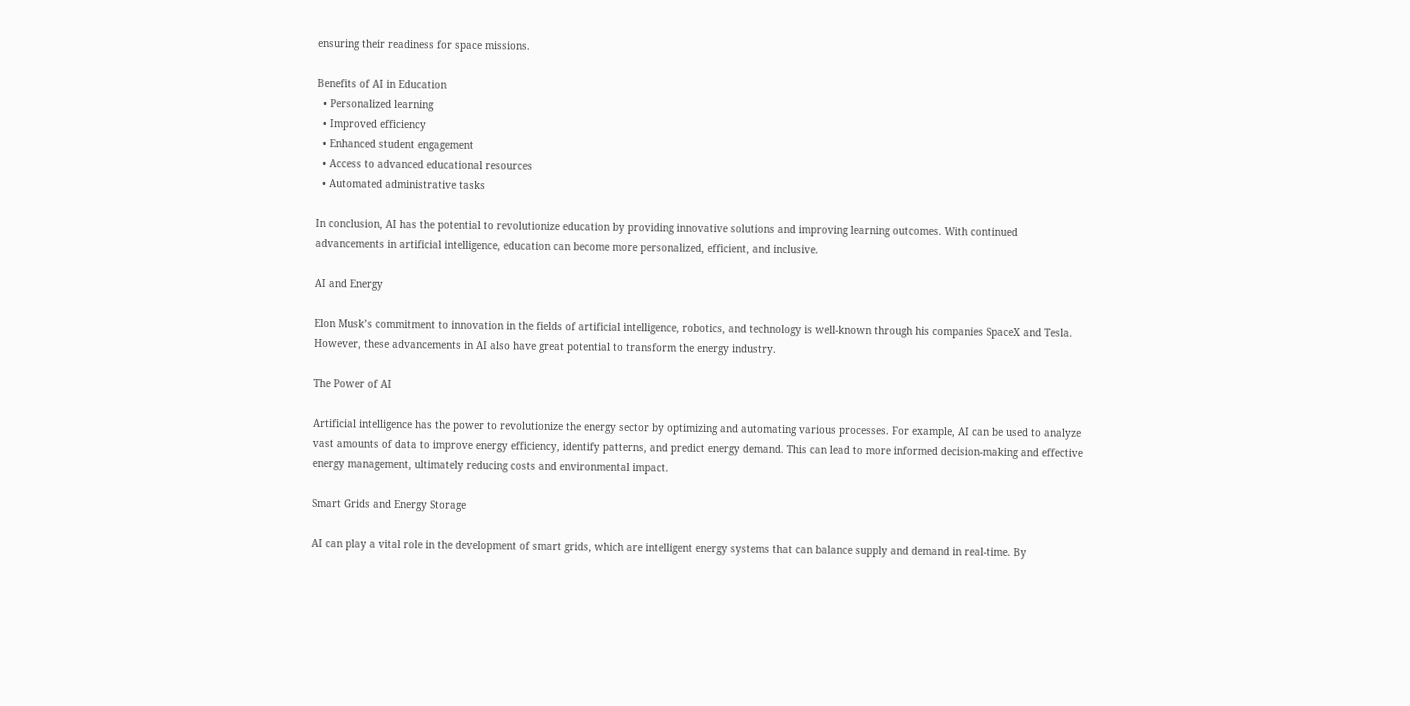ensuring their readiness for space missions.

Benefits of AI in Education
  • Personalized learning
  • Improved efficiency
  • Enhanced student engagement
  • Access to advanced educational resources
  • Automated administrative tasks

In conclusion, AI has the potential to revolutionize education by providing innovative solutions and improving learning outcomes. With continued advancements in artificial intelligence, education can become more personalized, efficient, and inclusive.

AI and Energy

Elon Musk’s commitment to innovation in the fields of artificial intelligence, robotics, and technology is well-known through his companies SpaceX and Tesla. However, these advancements in AI also have great potential to transform the energy industry.

The Power of AI

Artificial intelligence has the power to revolutionize the energy sector by optimizing and automating various processes. For example, AI can be used to analyze vast amounts of data to improve energy efficiency, identify patterns, and predict energy demand. This can lead to more informed decision-making and effective energy management, ultimately reducing costs and environmental impact.

Smart Grids and Energy Storage

AI can play a vital role in the development of smart grids, which are intelligent energy systems that can balance supply and demand in real-time. By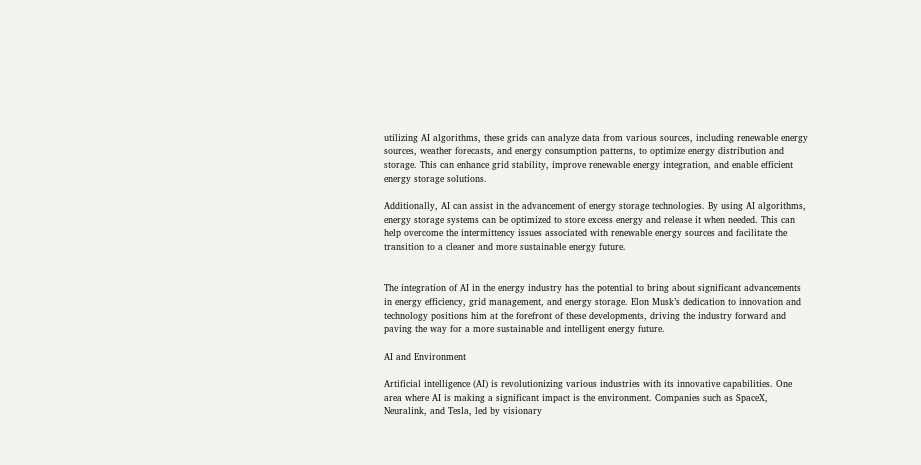utilizing AI algorithms, these grids can analyze data from various sources, including renewable energy sources, weather forecasts, and energy consumption patterns, to optimize energy distribution and storage. This can enhance grid stability, improve renewable energy integration, and enable efficient energy storage solutions.

Additionally, AI can assist in the advancement of energy storage technologies. By using AI algorithms, energy storage systems can be optimized to store excess energy and release it when needed. This can help overcome the intermittency issues associated with renewable energy sources and facilitate the transition to a cleaner and more sustainable energy future.


The integration of AI in the energy industry has the potential to bring about significant advancements in energy efficiency, grid management, and energy storage. Elon Musk’s dedication to innovation and technology positions him at the forefront of these developments, driving the industry forward and paving the way for a more sustainable and intelligent energy future.

AI and Environment

Artificial intelligence (AI) is revolutionizing various industries with its innovative capabilities. One area where AI is making a significant impact is the environment. Companies such as SpaceX, Neuralink, and Tesla, led by visionary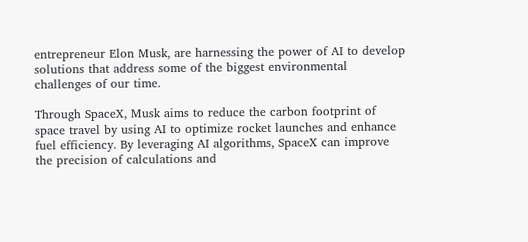entrepreneur Elon Musk, are harnessing the power of AI to develop solutions that address some of the biggest environmental challenges of our time.

Through SpaceX, Musk aims to reduce the carbon footprint of space travel by using AI to optimize rocket launches and enhance fuel efficiency. By leveraging AI algorithms, SpaceX can improve the precision of calculations and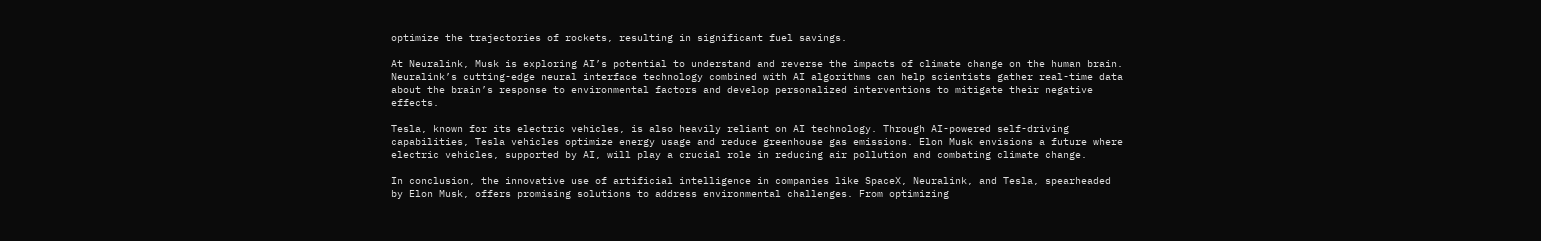optimize the trajectories of rockets, resulting in significant fuel savings.

At Neuralink, Musk is exploring AI’s potential to understand and reverse the impacts of climate change on the human brain. Neuralink’s cutting-edge neural interface technology combined with AI algorithms can help scientists gather real-time data about the brain’s response to environmental factors and develop personalized interventions to mitigate their negative effects.

Tesla, known for its electric vehicles, is also heavily reliant on AI technology. Through AI-powered self-driving capabilities, Tesla vehicles optimize energy usage and reduce greenhouse gas emissions. Elon Musk envisions a future where electric vehicles, supported by AI, will play a crucial role in reducing air pollution and combating climate change.

In conclusion, the innovative use of artificial intelligence in companies like SpaceX, Neuralink, and Tesla, spearheaded by Elon Musk, offers promising solutions to address environmental challenges. From optimizing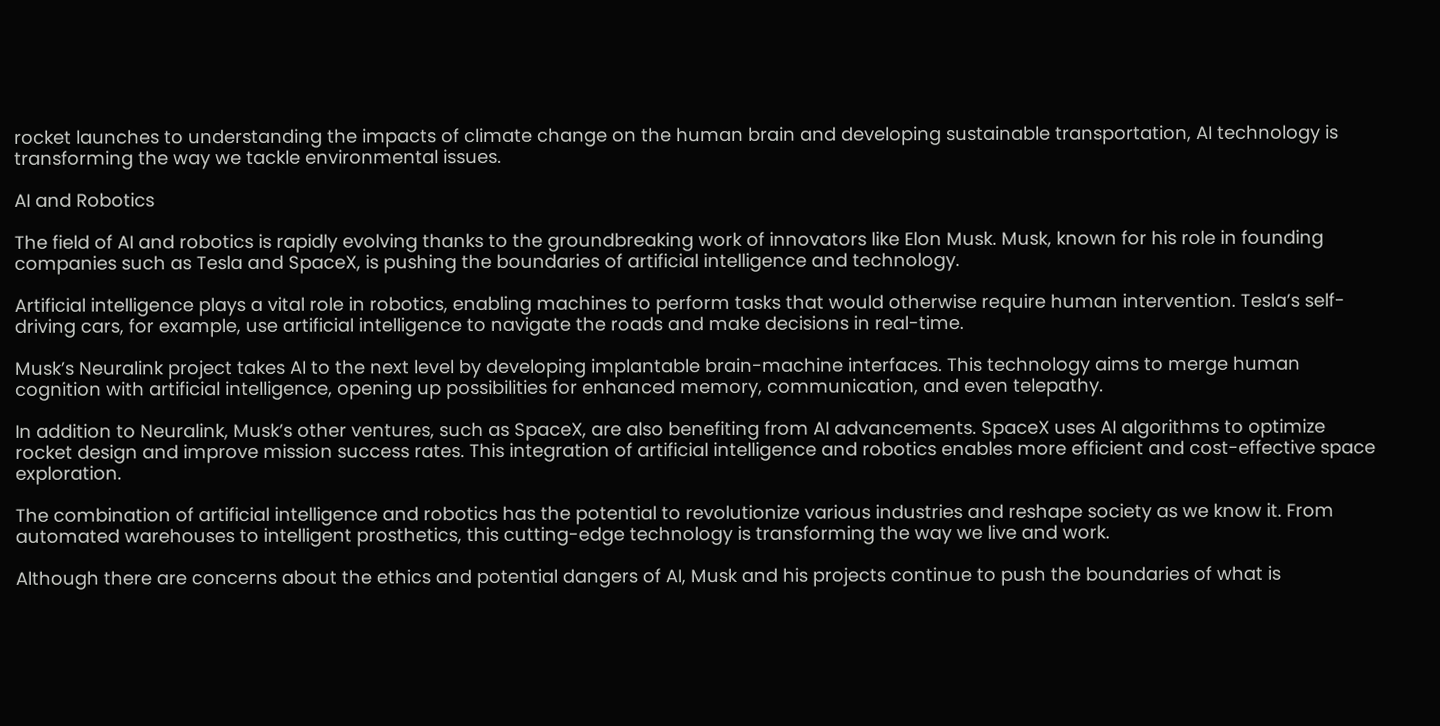rocket launches to understanding the impacts of climate change on the human brain and developing sustainable transportation, AI technology is transforming the way we tackle environmental issues.

AI and Robotics

The field of AI and robotics is rapidly evolving thanks to the groundbreaking work of innovators like Elon Musk. Musk, known for his role in founding companies such as Tesla and SpaceX, is pushing the boundaries of artificial intelligence and technology.

Artificial intelligence plays a vital role in robotics, enabling machines to perform tasks that would otherwise require human intervention. Tesla’s self-driving cars, for example, use artificial intelligence to navigate the roads and make decisions in real-time.

Musk’s Neuralink project takes AI to the next level by developing implantable brain-machine interfaces. This technology aims to merge human cognition with artificial intelligence, opening up possibilities for enhanced memory, communication, and even telepathy.

In addition to Neuralink, Musk’s other ventures, such as SpaceX, are also benefiting from AI advancements. SpaceX uses AI algorithms to optimize rocket design and improve mission success rates. This integration of artificial intelligence and robotics enables more efficient and cost-effective space exploration.

The combination of artificial intelligence and robotics has the potential to revolutionize various industries and reshape society as we know it. From automated warehouses to intelligent prosthetics, this cutting-edge technology is transforming the way we live and work.

Although there are concerns about the ethics and potential dangers of AI, Musk and his projects continue to push the boundaries of what is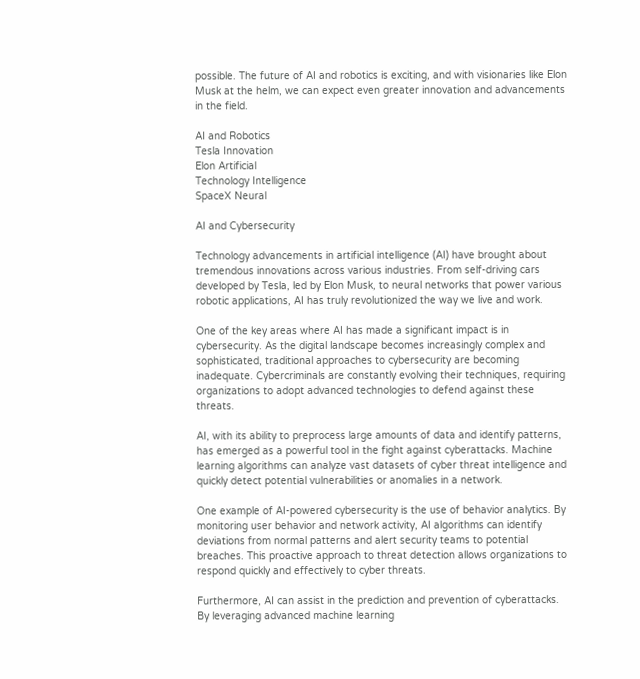possible. The future of AI and robotics is exciting, and with visionaries like Elon Musk at the helm, we can expect even greater innovation and advancements in the field.

AI and Robotics
Tesla Innovation
Elon Artificial
Technology Intelligence
SpaceX Neural

AI and Cybersecurity

Technology advancements in artificial intelligence (AI) have brought about tremendous innovations across various industries. From self-driving cars developed by Tesla, led by Elon Musk, to neural networks that power various robotic applications, AI has truly revolutionized the way we live and work.

One of the key areas where AI has made a significant impact is in cybersecurity. As the digital landscape becomes increasingly complex and sophisticated, traditional approaches to cybersecurity are becoming inadequate. Cybercriminals are constantly evolving their techniques, requiring organizations to adopt advanced technologies to defend against these threats.

AI, with its ability to preprocess large amounts of data and identify patterns, has emerged as a powerful tool in the fight against cyberattacks. Machine learning algorithms can analyze vast datasets of cyber threat intelligence and quickly detect potential vulnerabilities or anomalies in a network.

One example of AI-powered cybersecurity is the use of behavior analytics. By monitoring user behavior and network activity, AI algorithms can identify deviations from normal patterns and alert security teams to potential breaches. This proactive approach to threat detection allows organizations to respond quickly and effectively to cyber threats.

Furthermore, AI can assist in the prediction and prevention of cyberattacks. By leveraging advanced machine learning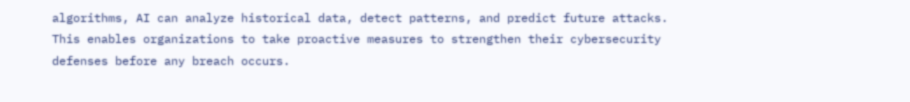algorithms, AI can analyze historical data, detect patterns, and predict future attacks. This enables organizations to take proactive measures to strengthen their cybersecurity defenses before any breach occurs.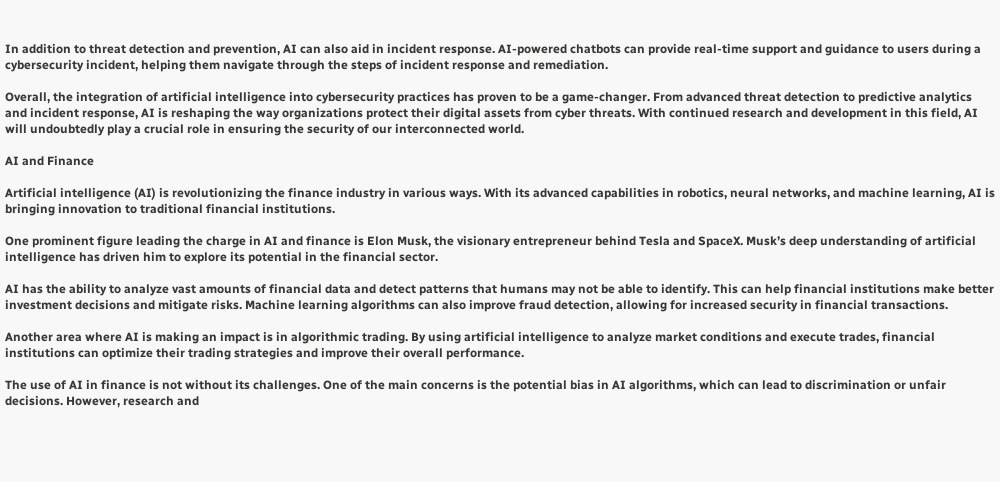In addition to threat detection and prevention, AI can also aid in incident response. AI-powered chatbots can provide real-time support and guidance to users during a cybersecurity incident, helping them navigate through the steps of incident response and remediation.

Overall, the integration of artificial intelligence into cybersecurity practices has proven to be a game-changer. From advanced threat detection to predictive analytics and incident response, AI is reshaping the way organizations protect their digital assets from cyber threats. With continued research and development in this field, AI will undoubtedly play a crucial role in ensuring the security of our interconnected world.

AI and Finance

Artificial intelligence (AI) is revolutionizing the finance industry in various ways. With its advanced capabilities in robotics, neural networks, and machine learning, AI is bringing innovation to traditional financial institutions.

One prominent figure leading the charge in AI and finance is Elon Musk, the visionary entrepreneur behind Tesla and SpaceX. Musk’s deep understanding of artificial intelligence has driven him to explore its potential in the financial sector.

AI has the ability to analyze vast amounts of financial data and detect patterns that humans may not be able to identify. This can help financial institutions make better investment decisions and mitigate risks. Machine learning algorithms can also improve fraud detection, allowing for increased security in financial transactions.

Another area where AI is making an impact is in algorithmic trading. By using artificial intelligence to analyze market conditions and execute trades, financial institutions can optimize their trading strategies and improve their overall performance.

The use of AI in finance is not without its challenges. One of the main concerns is the potential bias in AI algorithms, which can lead to discrimination or unfair decisions. However, research and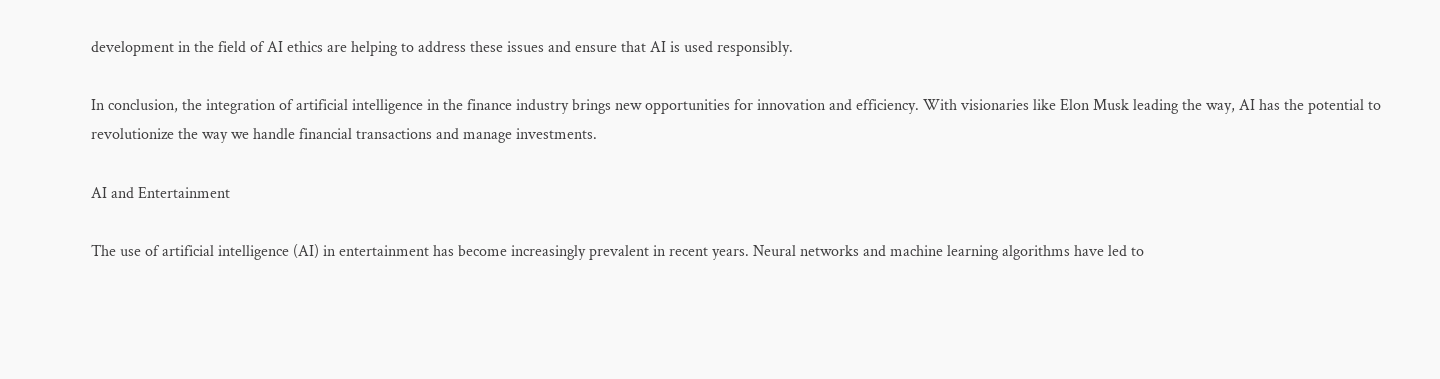development in the field of AI ethics are helping to address these issues and ensure that AI is used responsibly.

In conclusion, the integration of artificial intelligence in the finance industry brings new opportunities for innovation and efficiency. With visionaries like Elon Musk leading the way, AI has the potential to revolutionize the way we handle financial transactions and manage investments.

AI and Entertainment

The use of artificial intelligence (AI) in entertainment has become increasingly prevalent in recent years. Neural networks and machine learning algorithms have led to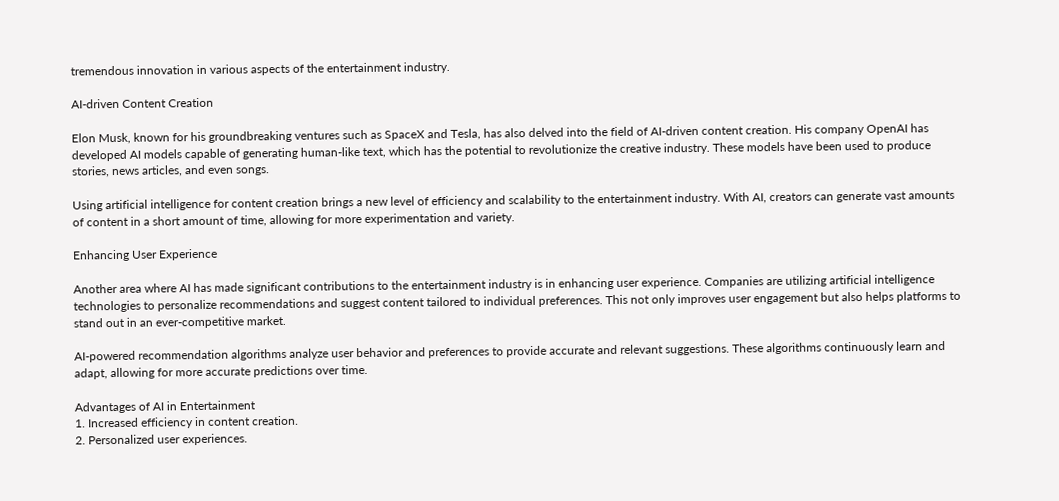tremendous innovation in various aspects of the entertainment industry.

AI-driven Content Creation

Elon Musk, known for his groundbreaking ventures such as SpaceX and Tesla, has also delved into the field of AI-driven content creation. His company OpenAI has developed AI models capable of generating human-like text, which has the potential to revolutionize the creative industry. These models have been used to produce stories, news articles, and even songs.

Using artificial intelligence for content creation brings a new level of efficiency and scalability to the entertainment industry. With AI, creators can generate vast amounts of content in a short amount of time, allowing for more experimentation and variety.

Enhancing User Experience

Another area where AI has made significant contributions to the entertainment industry is in enhancing user experience. Companies are utilizing artificial intelligence technologies to personalize recommendations and suggest content tailored to individual preferences. This not only improves user engagement but also helps platforms to stand out in an ever-competitive market.

AI-powered recommendation algorithms analyze user behavior and preferences to provide accurate and relevant suggestions. These algorithms continuously learn and adapt, allowing for more accurate predictions over time.

Advantages of AI in Entertainment
1. Increased efficiency in content creation.
2. Personalized user experiences.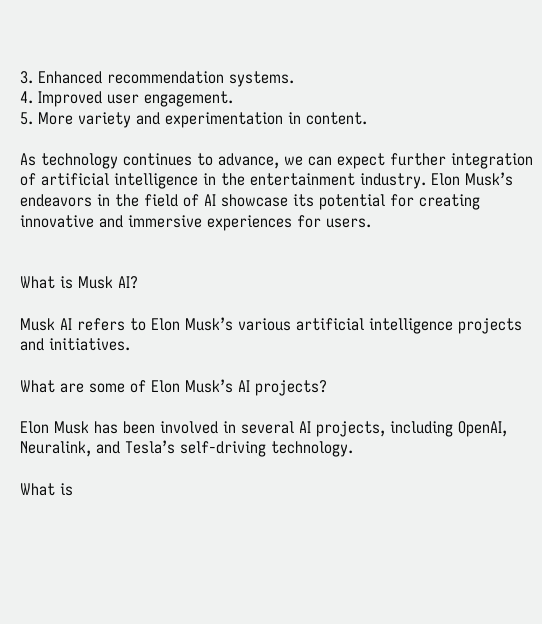3. Enhanced recommendation systems.
4. Improved user engagement.
5. More variety and experimentation in content.

As technology continues to advance, we can expect further integration of artificial intelligence in the entertainment industry. Elon Musk’s endeavors in the field of AI showcase its potential for creating innovative and immersive experiences for users.


What is Musk AI?

Musk AI refers to Elon Musk’s various artificial intelligence projects and initiatives.

What are some of Elon Musk’s AI projects?

Elon Musk has been involved in several AI projects, including OpenAI, Neuralink, and Tesla’s self-driving technology.

What is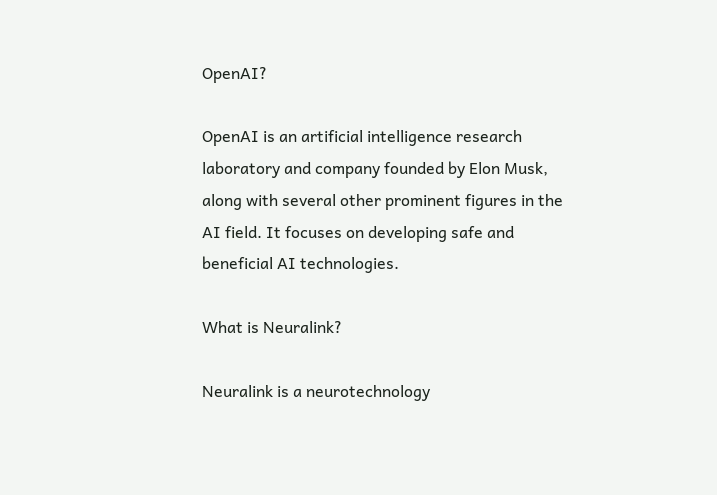OpenAI?

OpenAI is an artificial intelligence research laboratory and company founded by Elon Musk, along with several other prominent figures in the AI field. It focuses on developing safe and beneficial AI technologies.

What is Neuralink?

Neuralink is a neurotechnology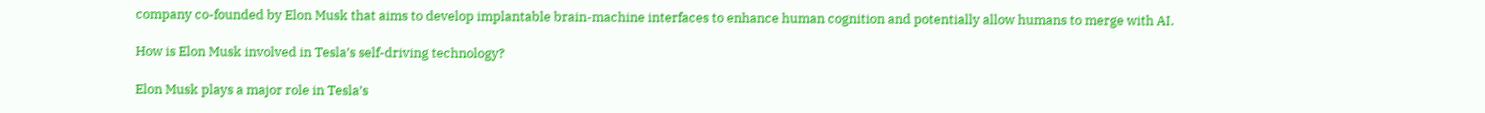company co-founded by Elon Musk that aims to develop implantable brain-machine interfaces to enhance human cognition and potentially allow humans to merge with AI.

How is Elon Musk involved in Tesla’s self-driving technology?

Elon Musk plays a major role in Tesla’s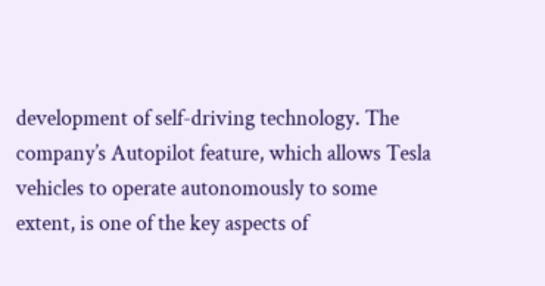development of self-driving technology. The company’s Autopilot feature, which allows Tesla vehicles to operate autonomously to some extent, is one of the key aspects of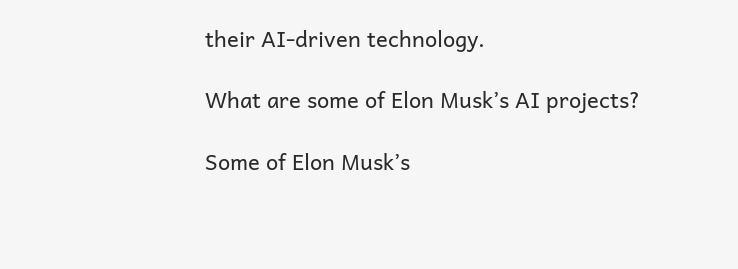their AI-driven technology.

What are some of Elon Musk’s AI projects?

Some of Elon Musk’s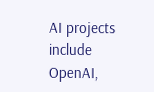AI projects include OpenAI,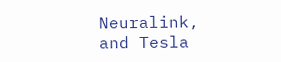Neuralink, and Tesla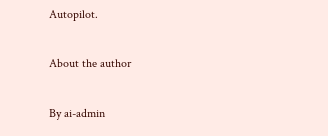Autopilot.

About the author

By ai-admin